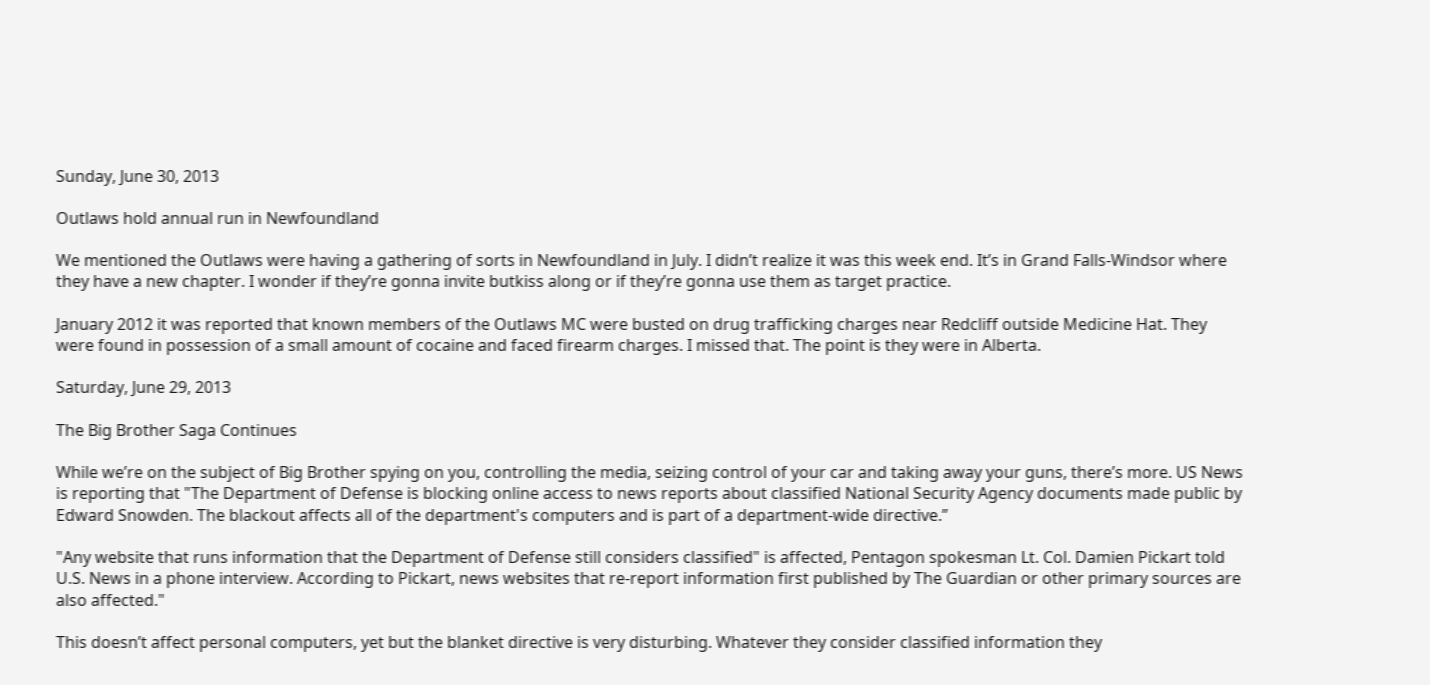Sunday, June 30, 2013

Outlaws hold annual run in Newfoundland

We mentioned the Outlaws were having a gathering of sorts in Newfoundland in July. I didn’t realize it was this week end. It’s in Grand Falls-Windsor where they have a new chapter. I wonder if they’re gonna invite butkiss along or if they’re gonna use them as target practice.

January 2012 it was reported that known members of the Outlaws MC were busted on drug trafficking charges near Redcliff outside Medicine Hat. They were found in possession of a small amount of cocaine and faced firearm charges. I missed that. The point is they were in Alberta.

Saturday, June 29, 2013

The Big Brother Saga Continues

While we’re on the subject of Big Brother spying on you, controlling the media, seizing control of your car and taking away your guns, there’s more. US News is reporting that "The Department of Defense is blocking online access to news reports about classified National Security Agency documents made public by Edward Snowden. The blackout affects all of the department's computers and is part of a department-wide directive.”

"Any website that runs information that the Department of Defense still considers classified" is affected, Pentagon spokesman Lt. Col. Damien Pickart told U.S. News in a phone interview. According to Pickart, news websites that re-report information first published by The Guardian or other primary sources are also affected."

This doesn’t affect personal computers, yet but the blanket directive is very disturbing. Whatever they consider classified information they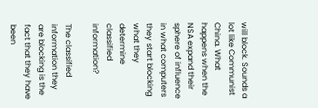will block. Sounds a lot like Communist China. What happens when the NSA expand their sphere of influence in what computers they start blocking what they determine classified information?

The classified information they are blocking is the fact that they have been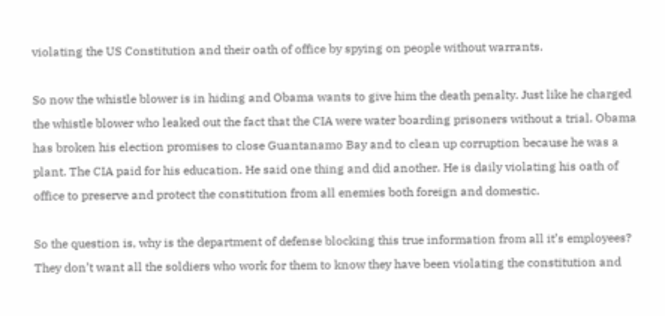violating the US Constitution and their oath of office by spying on people without warrants.

So now the whistle blower is in hiding and Obama wants to give him the death penalty. Just like he charged the whistle blower who leaked out the fact that the CIA were water boarding prisoners without a trial. Obama has broken his election promises to close Guantanamo Bay and to clean up corruption because he was a plant. The CIA paid for his education. He said one thing and did another. He is daily violating his oath of office to preserve and protect the constitution from all enemies both foreign and domestic.

So the question is, why is the department of defense blocking this true information from all it’s employees? They don’t want all the soldiers who work for them to know they have been violating the constitution and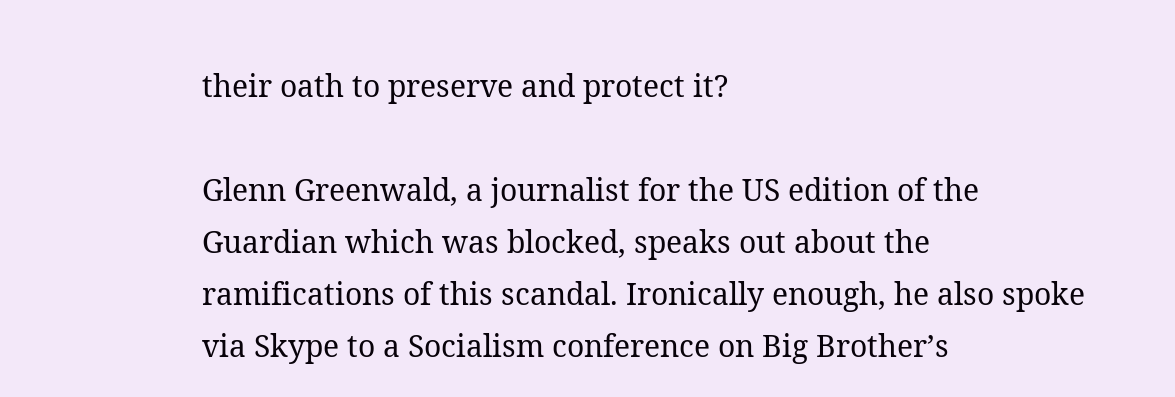their oath to preserve and protect it?

Glenn Greenwald, a journalist for the US edition of the Guardian which was blocked, speaks out about the ramifications of this scandal. Ironically enough, he also spoke via Skype to a Socialism conference on Big Brother’s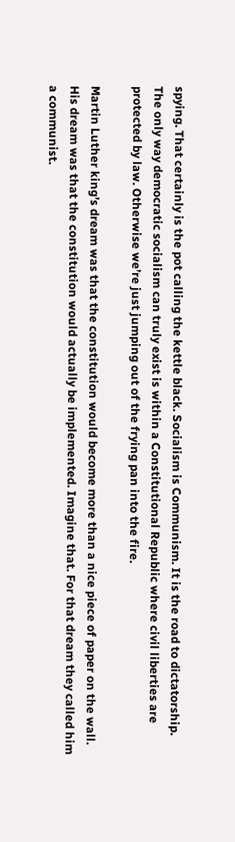spying. That certainly is the pot calling the kettle black. Socialism is Communism. It is the road to dictatorship. The only way democratic socialism can truly exist is within a Constitutional Republic where civil liberties are protected by law. Otherwise we’re just jumping out of the frying pan into the fire.

Martin Luther king’s dream was that the constitution would become more than a nice piece of paper on the wall. His dream was that the constitution would actually be implemented. Imagine that. For that dream they called him a communist.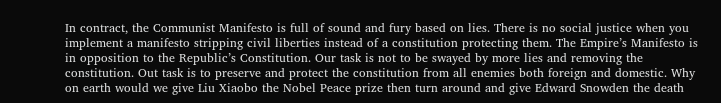In contract, the Communist Manifesto is full of sound and fury based on lies. There is no social justice when you implement a manifesto stripping civil liberties instead of a constitution protecting them. The Empire’s Manifesto is in opposition to the Republic’s Constitution. Our task is not to be swayed by more lies and removing the constitution. Out task is to preserve and protect the constitution from all enemies both foreign and domestic. Why on earth would we give Liu Xiaobo the Nobel Peace prize then turn around and give Edward Snowden the death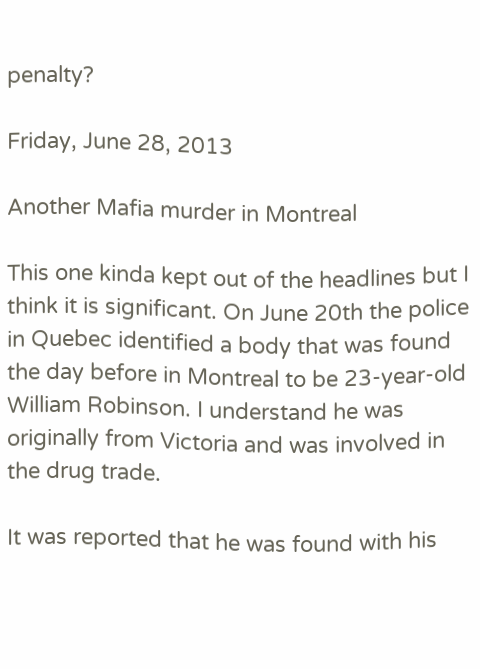penalty?

Friday, June 28, 2013

Another Mafia murder in Montreal

This one kinda kept out of the headlines but I think it is significant. On June 20th the police in Quebec identified a body that was found the day before in Montreal to be 23-year-old William Robinson. I understand he was originally from Victoria and was involved in the drug trade.

It was reported that he was found with his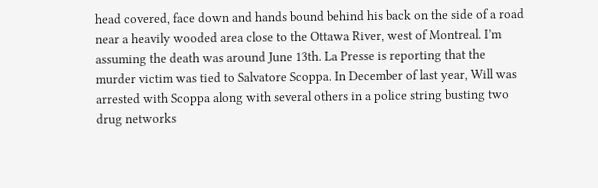head covered, face down and hands bound behind his back on the side of a road near a heavily wooded area close to the Ottawa River, west of Montreal. I’m assuming the death was around June 13th. La Presse is reporting that the murder victim was tied to Salvatore Scoppa. In December of last year, Will was arrested with Scoppa along with several others in a police string busting two drug networks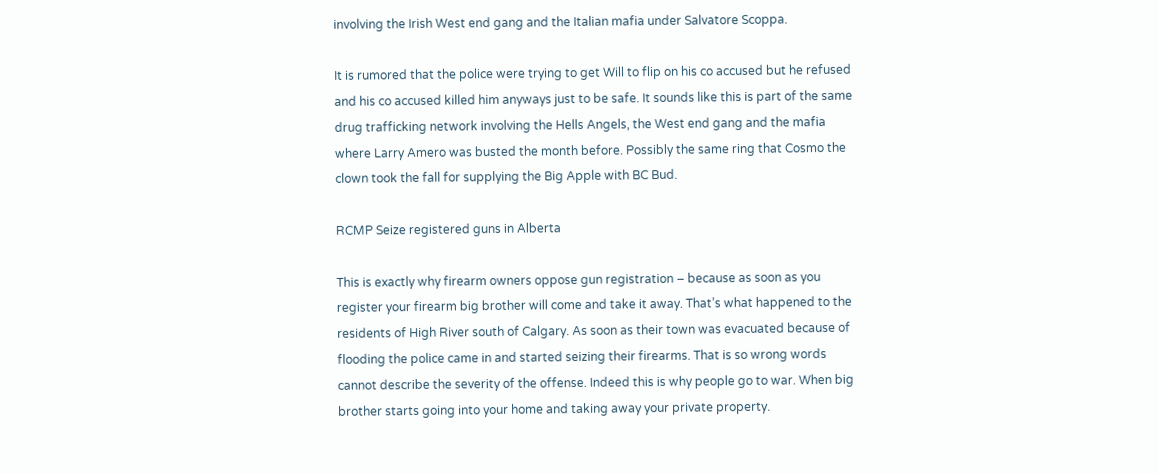involving the Irish West end gang and the Italian mafia under Salvatore Scoppa.

It is rumored that the police were trying to get Will to flip on his co accused but he refused and his co accused killed him anyways just to be safe. It sounds like this is part of the same drug trafficking network involving the Hells Angels, the West end gang and the mafia where Larry Amero was busted the month before. Possibly the same ring that Cosmo the clown took the fall for supplying the Big Apple with BC Bud.

RCMP Seize registered guns in Alberta

This is exactly why firearm owners oppose gun registration – because as soon as you register your firearm big brother will come and take it away. That’s what happened to the residents of High River south of Calgary. As soon as their town was evacuated because of flooding the police came in and started seizing their firearms. That is so wrong words cannot describe the severity of the offense. Indeed this is why people go to war. When big brother starts going into your home and taking away your private property.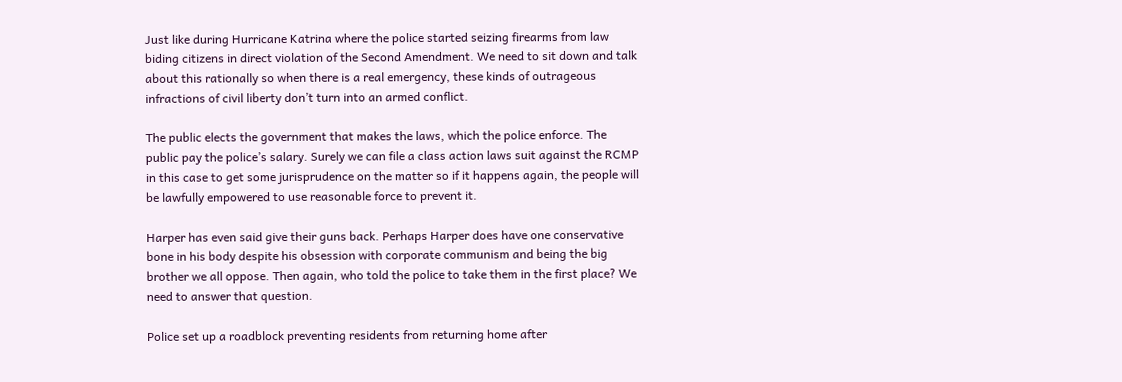Just like during Hurricane Katrina where the police started seizing firearms from law biding citizens in direct violation of the Second Amendment. We need to sit down and talk about this rationally so when there is a real emergency, these kinds of outrageous infractions of civil liberty don’t turn into an armed conflict.

The public elects the government that makes the laws, which the police enforce. The public pay the police’s salary. Surely we can file a class action laws suit against the RCMP in this case to get some jurisprudence on the matter so if it happens again, the people will be lawfully empowered to use reasonable force to prevent it.

Harper has even said give their guns back. Perhaps Harper does have one conservative bone in his body despite his obsession with corporate communism and being the big brother we all oppose. Then again, who told the police to take them in the first place? We need to answer that question.

Police set up a roadblock preventing residents from returning home after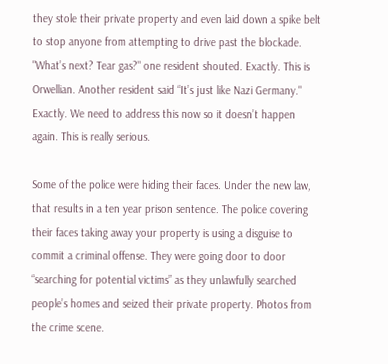they stole their private property and even laid down a spike belt to stop anyone from attempting to drive past the blockade. "What’s next? Tear gas?" one resident shouted. Exactly. This is Orwellian. Another resident said “It’s just like Nazi Germany." Exactly. We need to address this now so it doesn’t happen again. This is really serious.

Some of the police were hiding their faces. Under the new law, that results in a ten year prison sentence. The police covering their faces taking away your property is using a disguise to commit a criminal offense. They were going door to door “searching for potential victims” as they unlawfully searched people’s homes and seized their private property. Photos from the crime scene.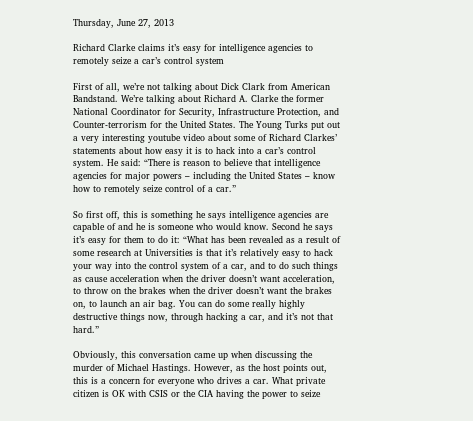Thursday, June 27, 2013

Richard Clarke claims it’s easy for intelligence agencies to remotely seize a car’s control system

First of all, we’re not talking about Dick Clark from American Bandstand. We’re talking about Richard A. Clarke the former National Coordinator for Security, Infrastructure Protection, and Counter-terrorism for the United States. The Young Turks put out a very interesting youtube video about some of Richard Clarkes’ statements about how easy it is to hack into a car’s control system. He said: “There is reason to believe that intelligence agencies for major powers – including the United States – know how to remotely seize control of a car.”

So first off, this is something he says intelligence agencies are capable of and he is someone who would know. Second he says it’s easy for them to do it: “What has been revealed as a result of some research at Universities is that it’s relatively easy to hack your way into the control system of a car, and to do such things as cause acceleration when the driver doesn’t want acceleration, to throw on the brakes when the driver doesn’t want the brakes on, to launch an air bag. You can do some really highly destructive things now, through hacking a car, and it’s not that hard.”

Obviously, this conversation came up when discussing the murder of Michael Hastings. However, as the host points out, this is a concern for everyone who drives a car. What private citizen is OK with CSIS or the CIA having the power to seize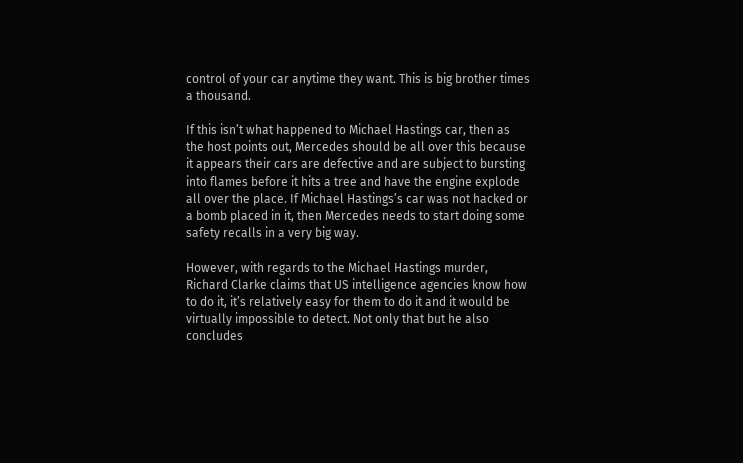control of your car anytime they want. This is big brother times a thousand.

If this isn’t what happened to Michael Hastings car, then as the host points out, Mercedes should be all over this because it appears their cars are defective and are subject to bursting into flames before it hits a tree and have the engine explode all over the place. If Michael Hastings’s car was not hacked or a bomb placed in it, then Mercedes needs to start doing some safety recalls in a very big way.

However, with regards to the Michael Hastings murder, Richard Clarke claims that US intelligence agencies know how to do it, it’s relatively easy for them to do it and it would be virtually impossible to detect. Not only that but he also concludes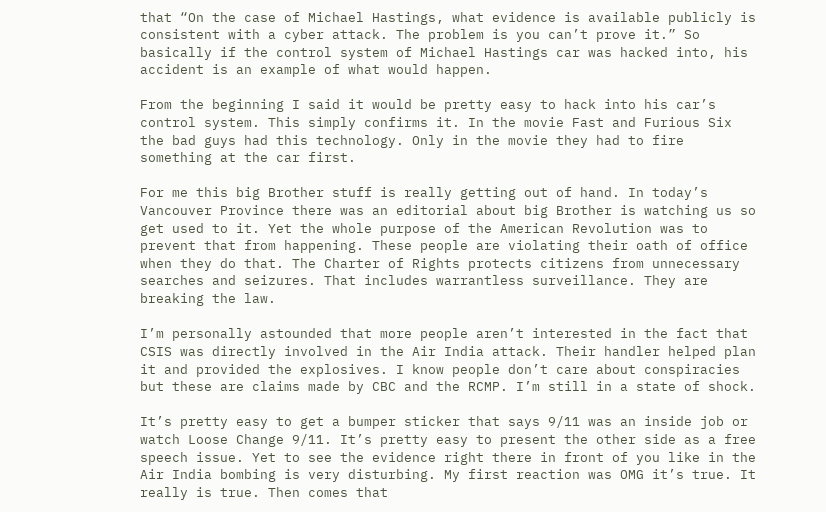that “On the case of Michael Hastings, what evidence is available publicly is consistent with a cyber attack. The problem is you can’t prove it.” So basically if the control system of Michael Hastings car was hacked into, his accident is an example of what would happen.

From the beginning I said it would be pretty easy to hack into his car’s control system. This simply confirms it. In the movie Fast and Furious Six the bad guys had this technology. Only in the movie they had to fire something at the car first.

For me this big Brother stuff is really getting out of hand. In today’s Vancouver Province there was an editorial about big Brother is watching us so get used to it. Yet the whole purpose of the American Revolution was to prevent that from happening. These people are violating their oath of office when they do that. The Charter of Rights protects citizens from unnecessary searches and seizures. That includes warrantless surveillance. They are breaking the law.

I’m personally astounded that more people aren’t interested in the fact that CSIS was directly involved in the Air India attack. Their handler helped plan it and provided the explosives. I know people don’t care about conspiracies but these are claims made by CBC and the RCMP. I’m still in a state of shock.

It’s pretty easy to get a bumper sticker that says 9/11 was an inside job or watch Loose Change 9/11. It’s pretty easy to present the other side as a free speech issue. Yet to see the evidence right there in front of you like in the Air India bombing is very disturbing. My first reaction was OMG it’s true. It really is true. Then comes that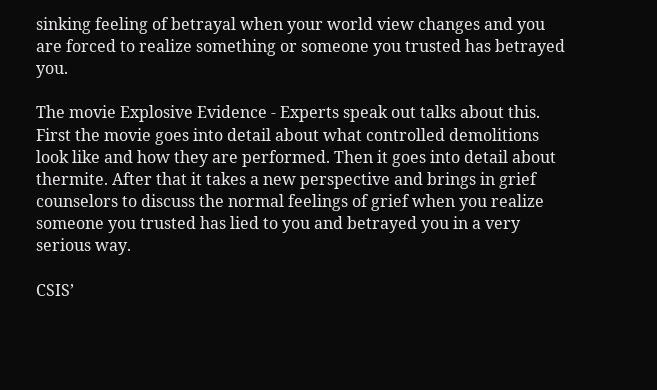sinking feeling of betrayal when your world view changes and you are forced to realize something or someone you trusted has betrayed you.

The movie Explosive Evidence - Experts speak out talks about this. First the movie goes into detail about what controlled demolitions look like and how they are performed. Then it goes into detail about thermite. After that it takes a new perspective and brings in grief counselors to discuss the normal feelings of grief when you realize someone you trusted has lied to you and betrayed you in a very serious way.

CSIS’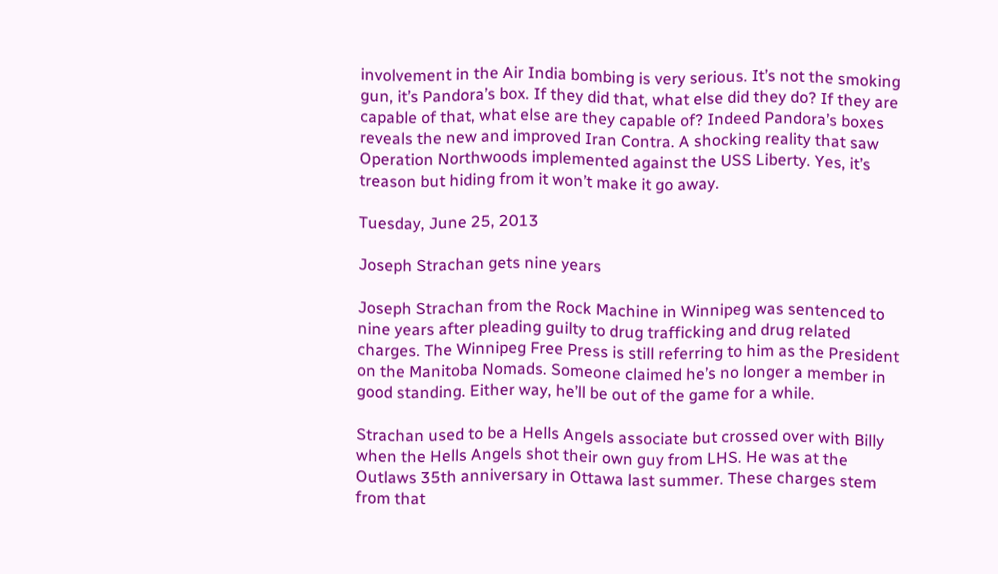involvement in the Air India bombing is very serious. It’s not the smoking gun, it’s Pandora’s box. If they did that, what else did they do? If they are capable of that, what else are they capable of? Indeed Pandora’s boxes reveals the new and improved Iran Contra. A shocking reality that saw Operation Northwoods implemented against the USS Liberty. Yes, it’s treason but hiding from it won’t make it go away.

Tuesday, June 25, 2013

Joseph Strachan gets nine years

Joseph Strachan from the Rock Machine in Winnipeg was sentenced to nine years after pleading guilty to drug trafficking and drug related charges. The Winnipeg Free Press is still referring to him as the President on the Manitoba Nomads. Someone claimed he’s no longer a member in good standing. Either way, he’ll be out of the game for a while.

Strachan used to be a Hells Angels associate but crossed over with Billy when the Hells Angels shot their own guy from LHS. He was at the Outlaws 35th anniversary in Ottawa last summer. These charges stem from that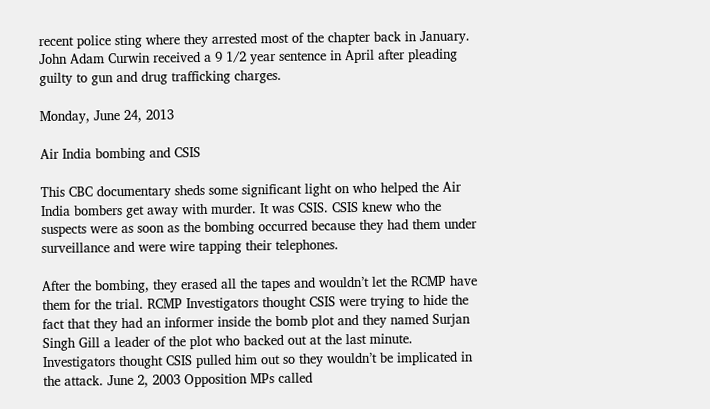recent police sting where they arrested most of the chapter back in January. John Adam Curwin received a 9 1/2 year sentence in April after pleading guilty to gun and drug trafficking charges.

Monday, June 24, 2013

Air India bombing and CSIS

This CBC documentary sheds some significant light on who helped the Air India bombers get away with murder. It was CSIS. CSIS knew who the suspects were as soon as the bombing occurred because they had them under surveillance and were wire tapping their telephones.

After the bombing, they erased all the tapes and wouldn’t let the RCMP have them for the trial. RCMP Investigators thought CSIS were trying to hide the fact that they had an informer inside the bomb plot and they named Surjan Singh Gill a leader of the plot who backed out at the last minute. Investigators thought CSIS pulled him out so they wouldn’t be implicated in the attack. June 2, 2003 Opposition MPs called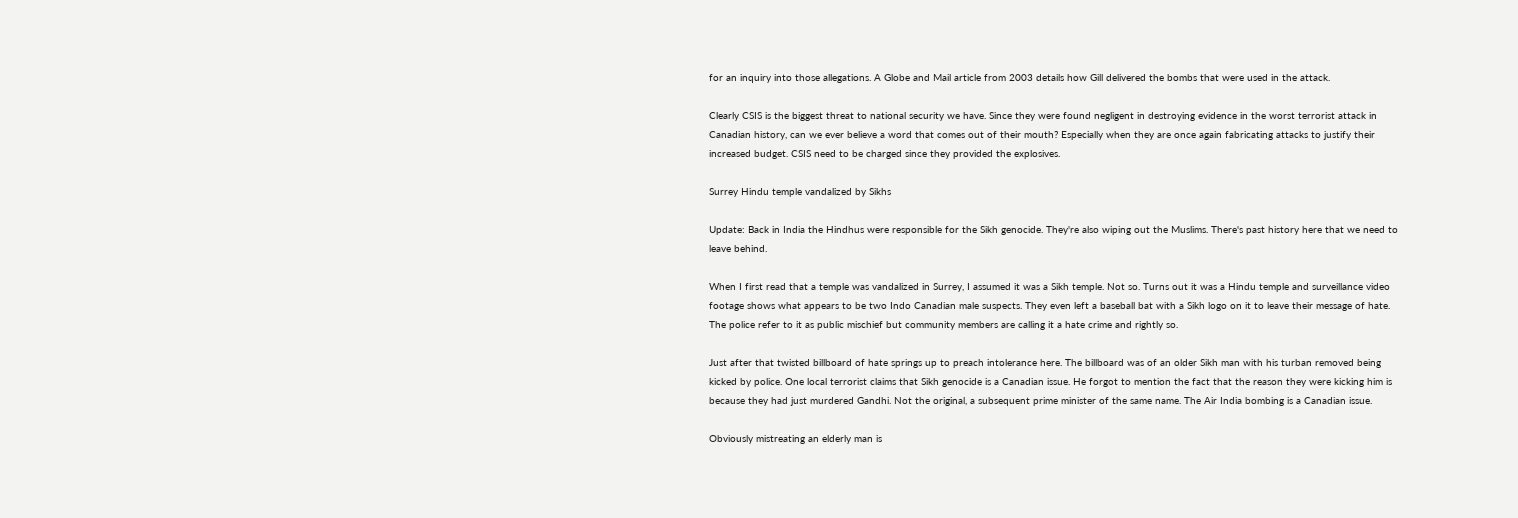for an inquiry into those allegations. A Globe and Mail article from 2003 details how Gill delivered the bombs that were used in the attack.

Clearly CSIS is the biggest threat to national security we have. Since they were found negligent in destroying evidence in the worst terrorist attack in Canadian history, can we ever believe a word that comes out of their mouth? Especially when they are once again fabricating attacks to justify their increased budget. CSIS need to be charged since they provided the explosives.

Surrey Hindu temple vandalized by Sikhs

Update: Back in India the Hindhus were responsible for the Sikh genocide. They're also wiping out the Muslims. There's past history here that we need to leave behind.

When I first read that a temple was vandalized in Surrey, I assumed it was a Sikh temple. Not so. Turns out it was a Hindu temple and surveillance video footage shows what appears to be two Indo Canadian male suspects. They even left a baseball bat with a Sikh logo on it to leave their message of hate. The police refer to it as public mischief but community members are calling it a hate crime and rightly so.

Just after that twisted billboard of hate springs up to preach intolerance here. The billboard was of an older Sikh man with his turban removed being kicked by police. One local terrorist claims that Sikh genocide is a Canadian issue. He forgot to mention the fact that the reason they were kicking him is because they had just murdered Gandhi. Not the original, a subsequent prime minister of the same name. The Air India bombing is a Canadian issue.

Obviously mistreating an elderly man is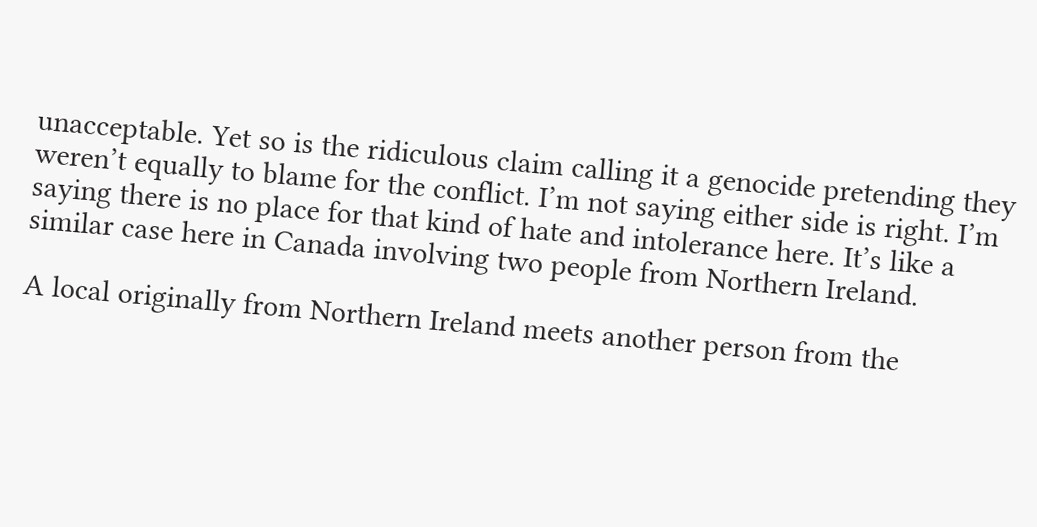unacceptable. Yet so is the ridiculous claim calling it a genocide pretending they weren’t equally to blame for the conflict. I’m not saying either side is right. I’m saying there is no place for that kind of hate and intolerance here. It’s like a similar case here in Canada involving two people from Northern Ireland.

A local originally from Northern Ireland meets another person from the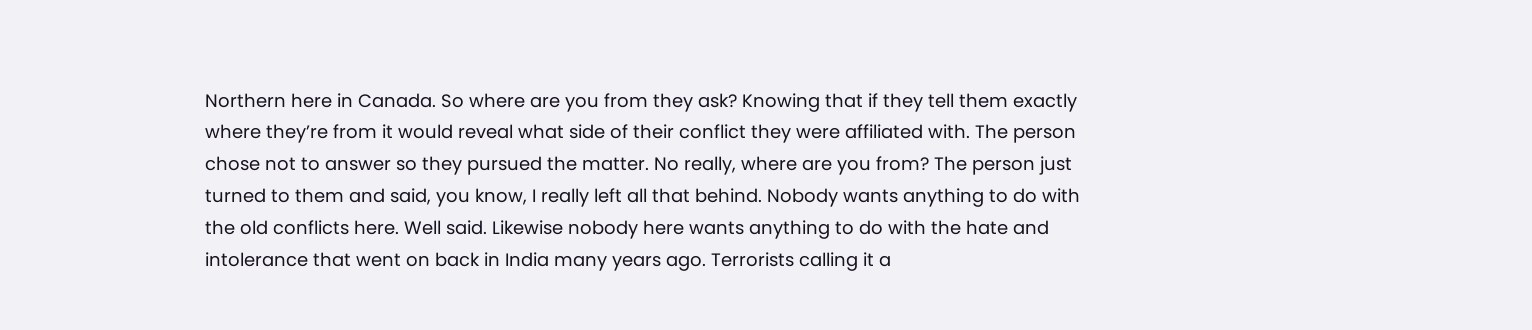Northern here in Canada. So where are you from they ask? Knowing that if they tell them exactly where they’re from it would reveal what side of their conflict they were affiliated with. The person chose not to answer so they pursued the matter. No really, where are you from? The person just turned to them and said, you know, I really left all that behind. Nobody wants anything to do with the old conflicts here. Well said. Likewise nobody here wants anything to do with the hate and intolerance that went on back in India many years ago. Terrorists calling it a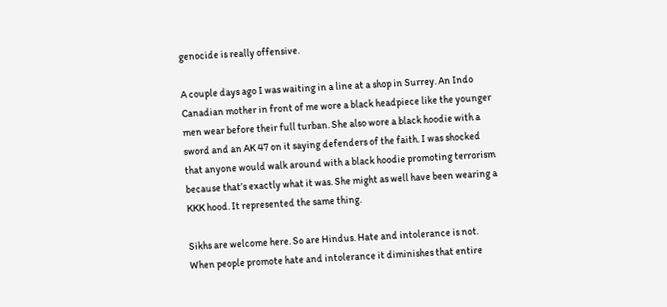genocide is really offensive.

A couple days ago I was waiting in a line at a shop in Surrey. An Indo Canadian mother in front of me wore a black headpiece like the younger men wear before their full turban. She also wore a black hoodie with a sword and an AK 47 on it saying defenders of the faith. I was shocked that anyone would walk around with a black hoodie promoting terrorism because that’s exactly what it was. She might as well have been wearing a KKK hood. It represented the same thing.

Sikhs are welcome here. So are Hindus. Hate and intolerance is not. When people promote hate and intolerance it diminishes that entire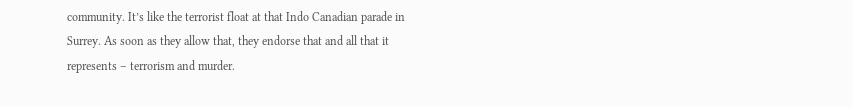community. It’s like the terrorist float at that Indo Canadian parade in Surrey. As soon as they allow that, they endorse that and all that it represents – terrorism and murder.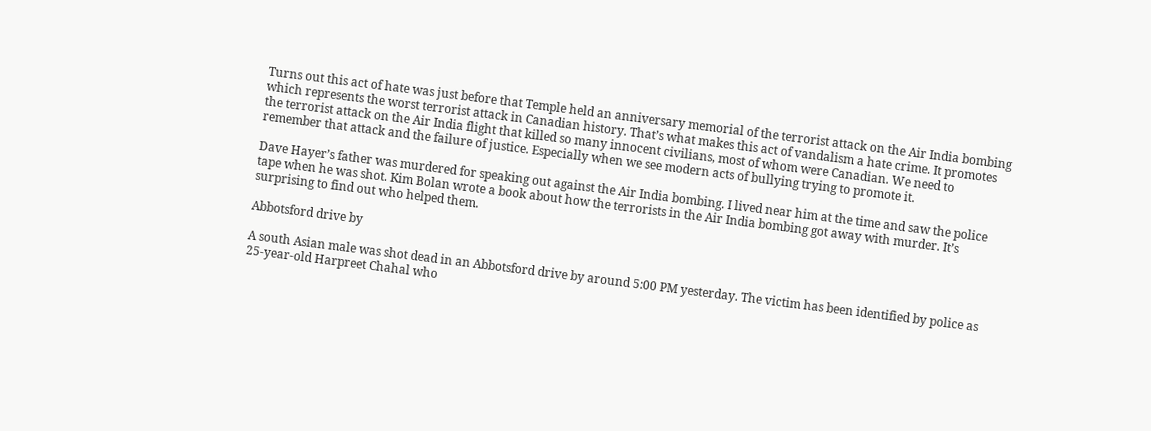Turns out this act of hate was just before that Temple held an anniversary memorial of the terrorist attack on the Air India bombing which represents the worst terrorist attack in Canadian history. That’s what makes this act of vandalism a hate crime. It promotes the terrorist attack on the Air India flight that killed so many innocent civilians, most of whom were Canadian. We need to remember that attack and the failure of justice. Especially when we see modern acts of bullying trying to promote it.

Dave Hayer’s father was murdered for speaking out against the Air India bombing. I lived near him at the time and saw the police tape when he was shot. Kim Bolan wrote a book about how the terrorists in the Air India bombing got away with murder. It’s surprising to find out who helped them.

Abbotsford drive by

A south Asian male was shot dead in an Abbotsford drive by around 5:00 PM yesterday. The victim has been identified by police as 25-year-old Harpreet Chahal who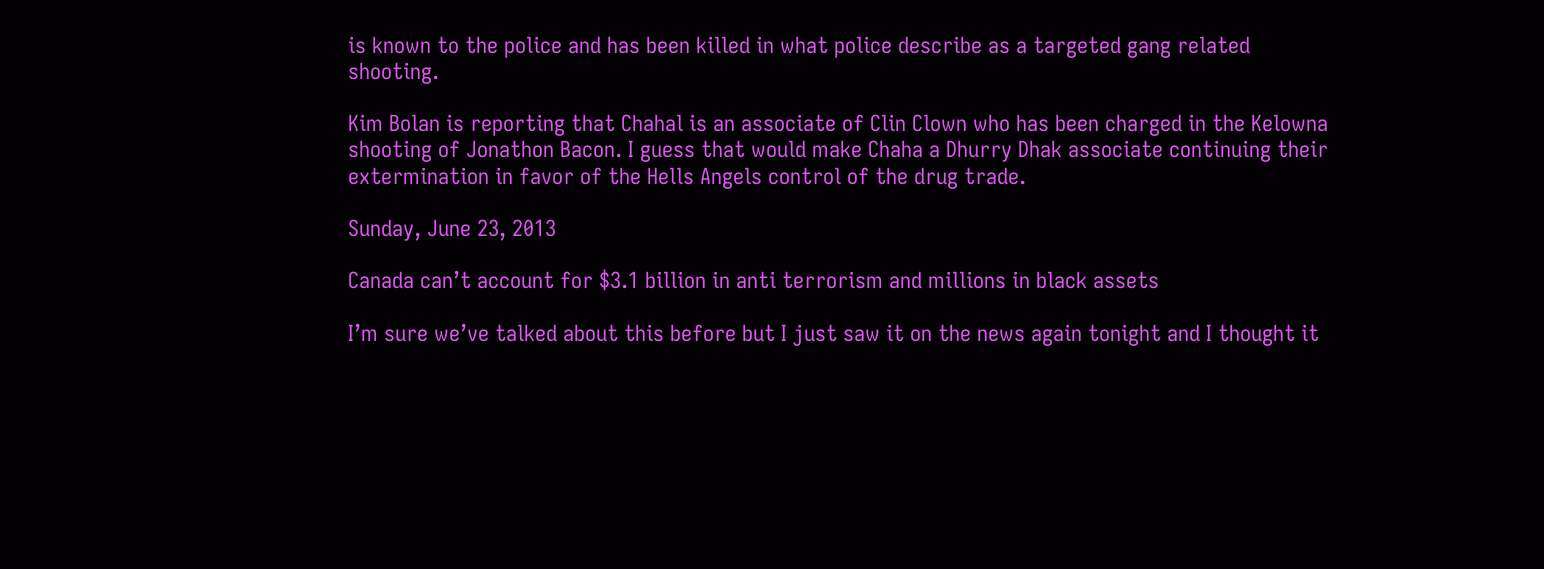is known to the police and has been killed in what police describe as a targeted gang related shooting.

Kim Bolan is reporting that Chahal is an associate of Clin Clown who has been charged in the Kelowna shooting of Jonathon Bacon. I guess that would make Chaha a Dhurry Dhak associate continuing their extermination in favor of the Hells Angels control of the drug trade.

Sunday, June 23, 2013

Canada can’t account for $3.1 billion in anti terrorism and millions in black assets

I’m sure we’ve talked about this before but I just saw it on the news again tonight and I thought it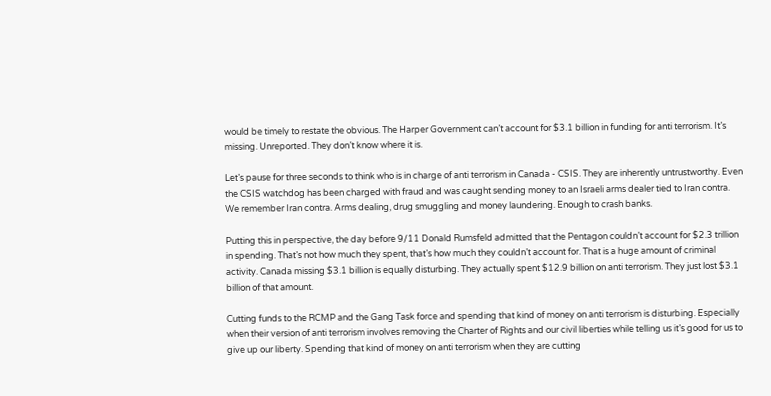would be timely to restate the obvious. The Harper Government can’t account for $3.1 billion in funding for anti terrorism. It’s missing. Unreported. They don’t know where it is.

Let’s pause for three seconds to think who is in charge of anti terrorism in Canada - CSIS. They are inherently untrustworthy. Even the CSIS watchdog has been charged with fraud and was caught sending money to an Israeli arms dealer tied to Iran contra. We remember Iran contra. Arms dealing, drug smuggling and money laundering. Enough to crash banks.

Putting this in perspective, the day before 9/11 Donald Rumsfeld admitted that the Pentagon couldn’t account for $2.3 trillion in spending. That’s not how much they spent, that’s how much they couldn’t account for. That is a huge amount of criminal activity. Canada missing $3.1 billion is equally disturbing. They actually spent $12.9 billion on anti terrorism. They just lost $3.1 billion of that amount.

Cutting funds to the RCMP and the Gang Task force and spending that kind of money on anti terrorism is disturbing. Especially when their version of anti terrorism involves removing the Charter of Rights and our civil liberties while telling us it’s good for us to give up our liberty. Spending that kind of money on anti terrorism when they are cutting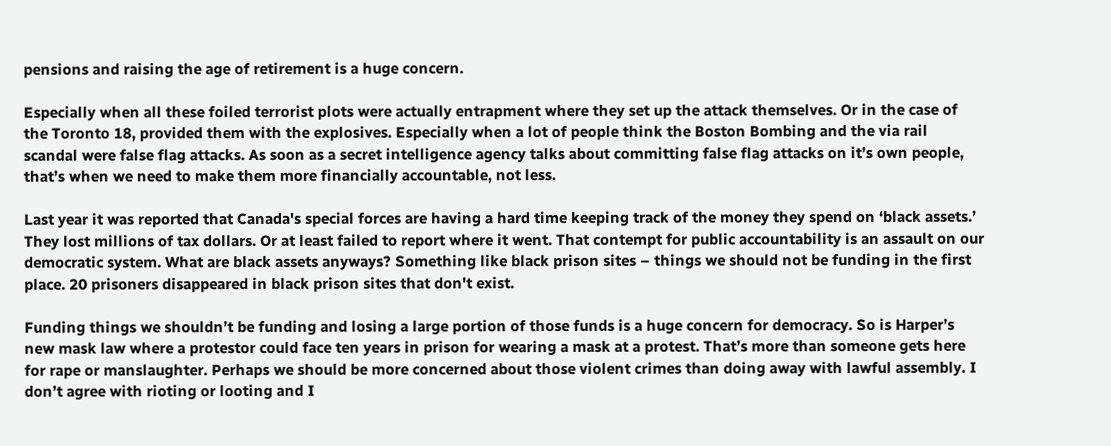pensions and raising the age of retirement is a huge concern.

Especially when all these foiled terrorist plots were actually entrapment where they set up the attack themselves. Or in the case of the Toronto 18, provided them with the explosives. Especially when a lot of people think the Boston Bombing and the via rail scandal were false flag attacks. As soon as a secret intelligence agency talks about committing false flag attacks on it’s own people, that’s when we need to make them more financially accountable, not less.

Last year it was reported that Canada's special forces are having a hard time keeping track of the money they spend on ‘black assets.’ They lost millions of tax dollars. Or at least failed to report where it went. That contempt for public accountability is an assault on our democratic system. What are black assets anyways? Something like black prison sites – things we should not be funding in the first place. 20 prisoners disappeared in black prison sites that don't exist.

Funding things we shouldn’t be funding and losing a large portion of those funds is a huge concern for democracy. So is Harper’s new mask law where a protestor could face ten years in prison for wearing a mask at a protest. That’s more than someone gets here for rape or manslaughter. Perhaps we should be more concerned about those violent crimes than doing away with lawful assembly. I don’t agree with rioting or looting and I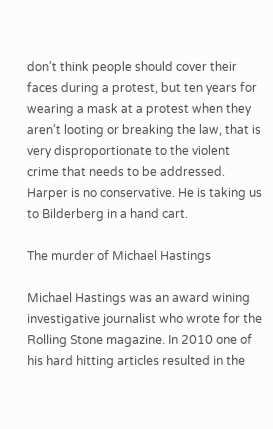don’t think people should cover their faces during a protest, but ten years for wearing a mask at a protest when they aren’t looting or breaking the law, that is very disproportionate to the violent crime that needs to be addressed. Harper is no conservative. He is taking us to Bilderberg in a hand cart.

The murder of Michael Hastings

Michael Hastings was an award wining investigative journalist who wrote for the Rolling Stone magazine. In 2010 one of his hard hitting articles resulted in the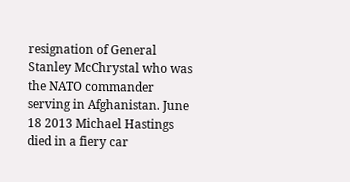resignation of General Stanley McChrystal who was the NATO commander serving in Afghanistan. June 18 2013 Michael Hastings died in a fiery car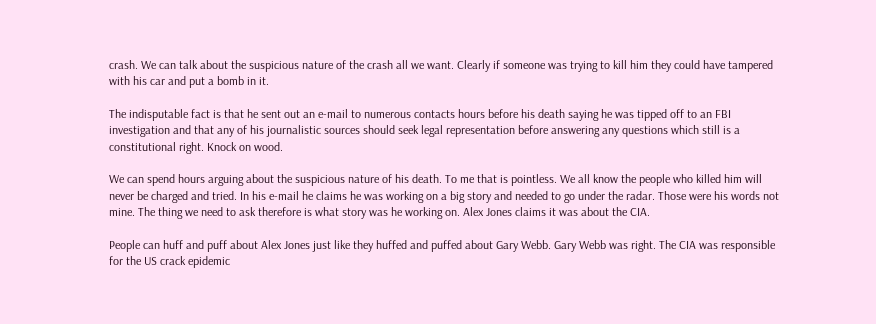crash. We can talk about the suspicious nature of the crash all we want. Clearly if someone was trying to kill him they could have tampered with his car and put a bomb in it.

The indisputable fact is that he sent out an e-mail to numerous contacts hours before his death saying he was tipped off to an FBI investigation and that any of his journalistic sources should seek legal representation before answering any questions which still is a constitutional right. Knock on wood.

We can spend hours arguing about the suspicious nature of his death. To me that is pointless. We all know the people who killed him will never be charged and tried. In his e-mail he claims he was working on a big story and needed to go under the radar. Those were his words not mine. The thing we need to ask therefore is what story was he working on. Alex Jones claims it was about the CIA.

People can huff and puff about Alex Jones just like they huffed and puffed about Gary Webb. Gary Webb was right. The CIA was responsible for the US crack epidemic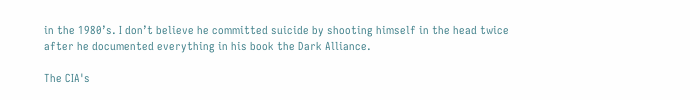in the 1980’s. I don’t believe he committed suicide by shooting himself in the head twice after he documented everything in his book the Dark Alliance.

The CIA's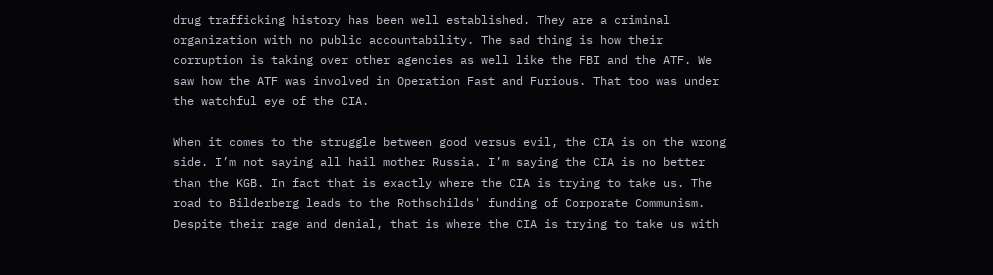drug trafficking history has been well established. They are a criminal organization with no public accountability. The sad thing is how their corruption is taking over other agencies as well like the FBI and the ATF. We saw how the ATF was involved in Operation Fast and Furious. That too was under the watchful eye of the CIA.

When it comes to the struggle between good versus evil, the CIA is on the wrong side. I’m not saying all hail mother Russia. I’m saying the CIA is no better than the KGB. In fact that is exactly where the CIA is trying to take us. The road to Bilderberg leads to the Rothschilds' funding of Corporate Communism. Despite their rage and denial, that is where the CIA is trying to take us with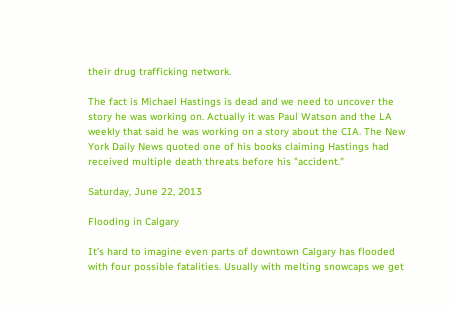their drug trafficking network.

The fact is Michael Hastings is dead and we need to uncover the story he was working on. Actually it was Paul Watson and the LA weekly that said he was working on a story about the CIA. The New York Daily News quoted one of his books claiming Hastings had received multiple death threats before his "accident."

Saturday, June 22, 2013

Flooding in Calgary

It’s hard to imagine even parts of downtown Calgary has flooded with four possible fatalities. Usually with melting snowcaps we get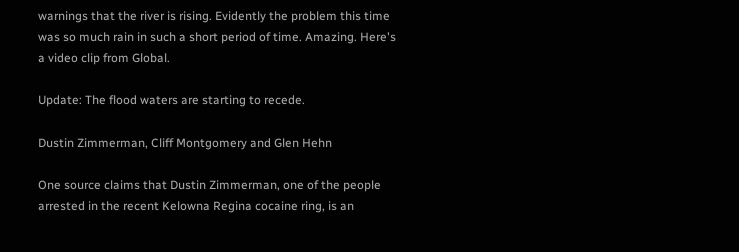warnings that the river is rising. Evidently the problem this time was so much rain in such a short period of time. Amazing. Here's a video clip from Global.

Update: The flood waters are starting to recede.

Dustin Zimmerman, Cliff Montgomery and Glen Hehn

One source claims that Dustin Zimmerman, one of the people arrested in the recent Kelowna Regina cocaine ring, is an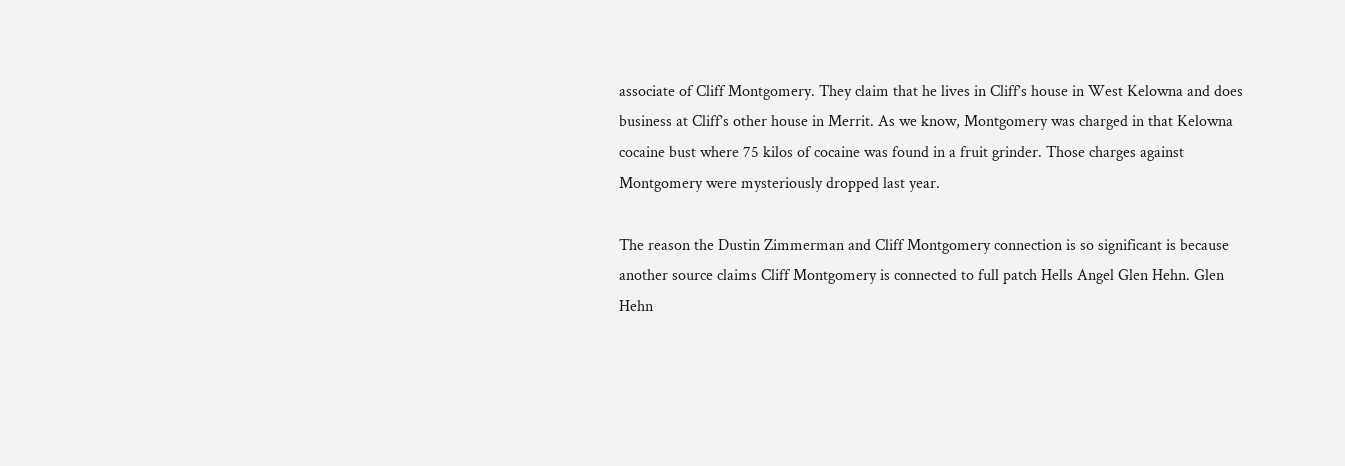associate of Cliff Montgomery. They claim that he lives in Cliff’s house in West Kelowna and does business at Cliff’s other house in Merrit. As we know, Montgomery was charged in that Kelowna cocaine bust where 75 kilos of cocaine was found in a fruit grinder. Those charges against Montgomery were mysteriously dropped last year.

The reason the Dustin Zimmerman and Cliff Montgomery connection is so significant is because another source claims Cliff Montgomery is connected to full patch Hells Angel Glen Hehn. Glen Hehn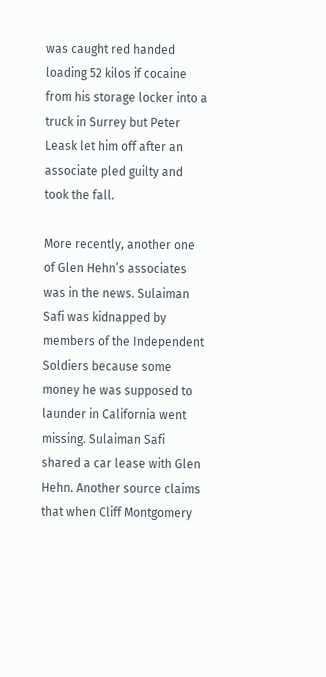was caught red handed loading 52 kilos if cocaine from his storage locker into a truck in Surrey but Peter Leask let him off after an associate pled guilty and took the fall.

More recently, another one of Glen Hehn’s associates was in the news. Sulaiman Safi was kidnapped by members of the Independent Soldiers because some money he was supposed to launder in California went missing. Sulaiman Safi shared a car lease with Glen Hehn. Another source claims that when Cliff Montgomery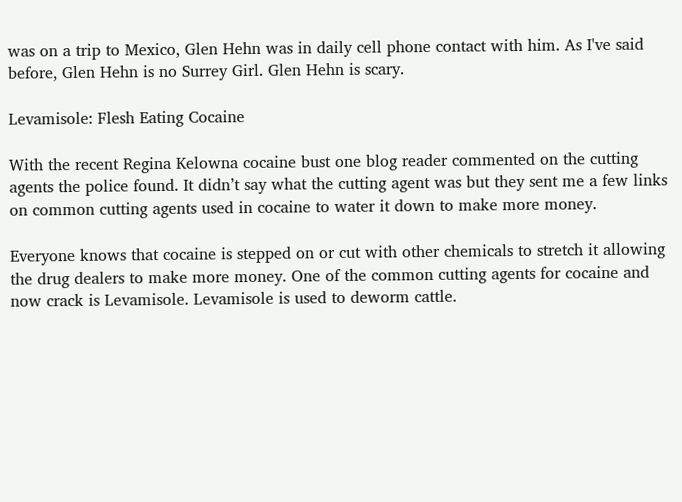was on a trip to Mexico, Glen Hehn was in daily cell phone contact with him. As I've said before, Glen Hehn is no Surrey Girl. Glen Hehn is scary.

Levamisole: Flesh Eating Cocaine

With the recent Regina Kelowna cocaine bust one blog reader commented on the cutting agents the police found. It didn’t say what the cutting agent was but they sent me a few links on common cutting agents used in cocaine to water it down to make more money.

Everyone knows that cocaine is stepped on or cut with other chemicals to stretch it allowing the drug dealers to make more money. One of the common cutting agents for cocaine and now crack is Levamisole. Levamisole is used to deworm cattle.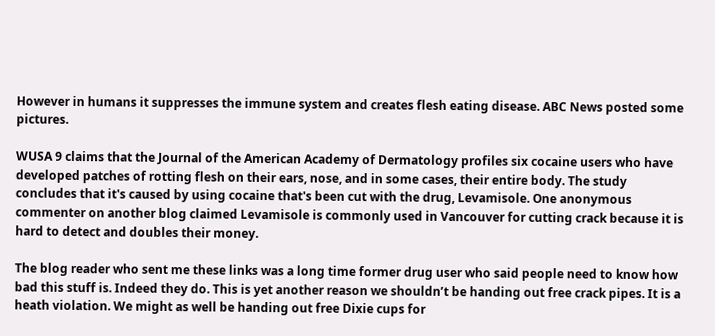However in humans it suppresses the immune system and creates flesh eating disease. ABC News posted some pictures.

WUSA 9 claims that the Journal of the American Academy of Dermatology profiles six cocaine users who have developed patches of rotting flesh on their ears, nose, and in some cases, their entire body. The study concludes that it's caused by using cocaine that's been cut with the drug, Levamisole. One anonymous commenter on another blog claimed Levamisole is commonly used in Vancouver for cutting crack because it is hard to detect and doubles their money.

The blog reader who sent me these links was a long time former drug user who said people need to know how bad this stuff is. Indeed they do. This is yet another reason we shouldn’t be handing out free crack pipes. It is a heath violation. We might as well be handing out free Dixie cups for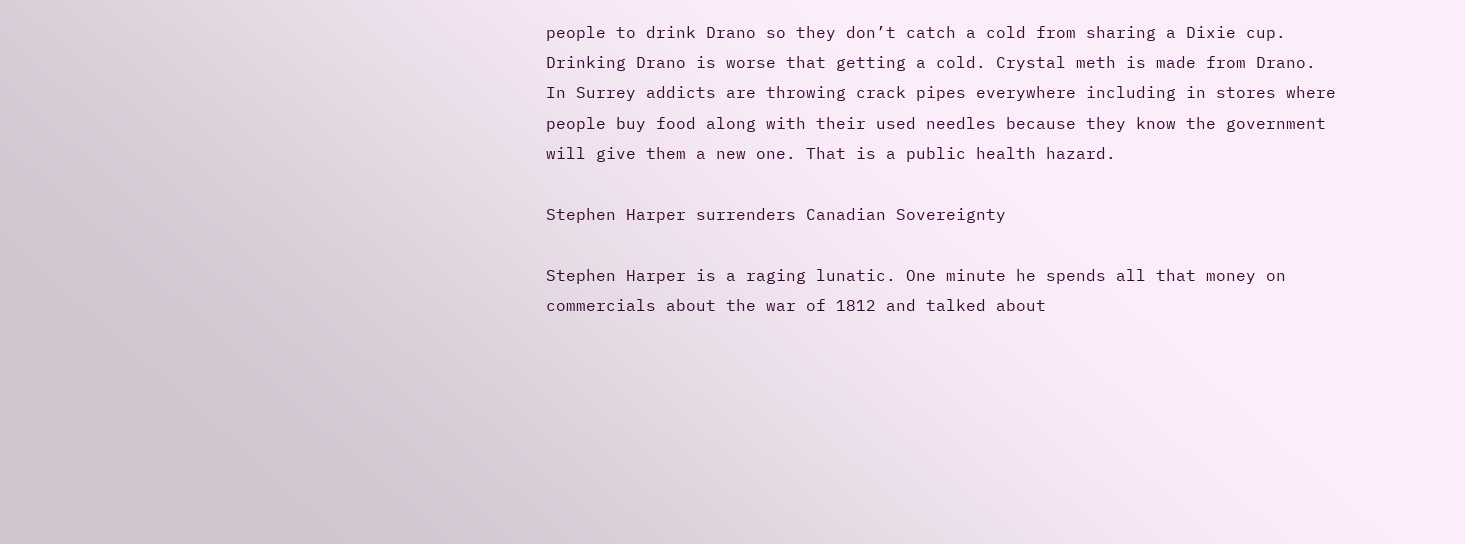people to drink Drano so they don’t catch a cold from sharing a Dixie cup. Drinking Drano is worse that getting a cold. Crystal meth is made from Drano. In Surrey addicts are throwing crack pipes everywhere including in stores where people buy food along with their used needles because they know the government will give them a new one. That is a public health hazard.

Stephen Harper surrenders Canadian Sovereignty

Stephen Harper is a raging lunatic. One minute he spends all that money on commercials about the war of 1812 and talked about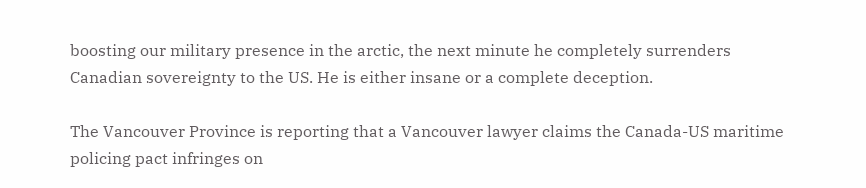boosting our military presence in the arctic, the next minute he completely surrenders Canadian sovereignty to the US. He is either insane or a complete deception.

The Vancouver Province is reporting that a Vancouver lawyer claims the Canada-US maritime policing pact infringes on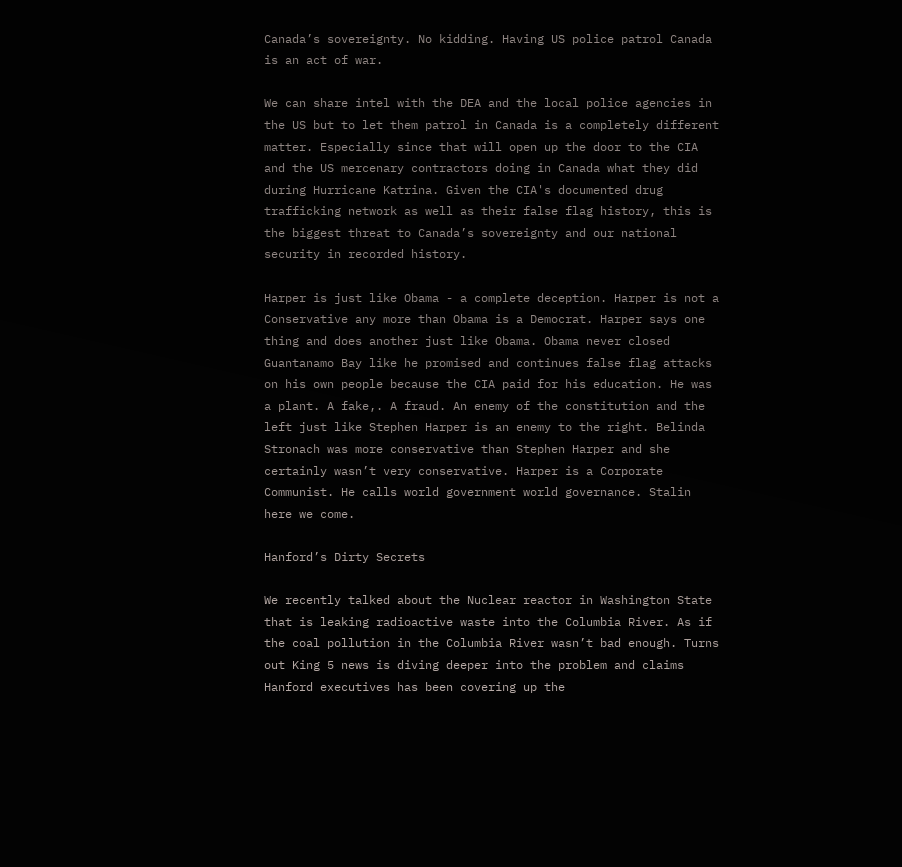Canada’s sovereignty. No kidding. Having US police patrol Canada is an act of war.

We can share intel with the DEA and the local police agencies in the US but to let them patrol in Canada is a completely different matter. Especially since that will open up the door to the CIA and the US mercenary contractors doing in Canada what they did during Hurricane Katrina. Given the CIA's documented drug trafficking network as well as their false flag history, this is the biggest threat to Canada’s sovereignty and our national security in recorded history.

Harper is just like Obama - a complete deception. Harper is not a Conservative any more than Obama is a Democrat. Harper says one thing and does another just like Obama. Obama never closed Guantanamo Bay like he promised and continues false flag attacks on his own people because the CIA paid for his education. He was a plant. A fake,. A fraud. An enemy of the constitution and the left just like Stephen Harper is an enemy to the right. Belinda Stronach was more conservative than Stephen Harper and she certainly wasn’t very conservative. Harper is a Corporate Communist. He calls world government world governance. Stalin here we come.

Hanford’s Dirty Secrets

We recently talked about the Nuclear reactor in Washington State that is leaking radioactive waste into the Columbia River. As if the coal pollution in the Columbia River wasn’t bad enough. Turns out King 5 news is diving deeper into the problem and claims Hanford executives has been covering up the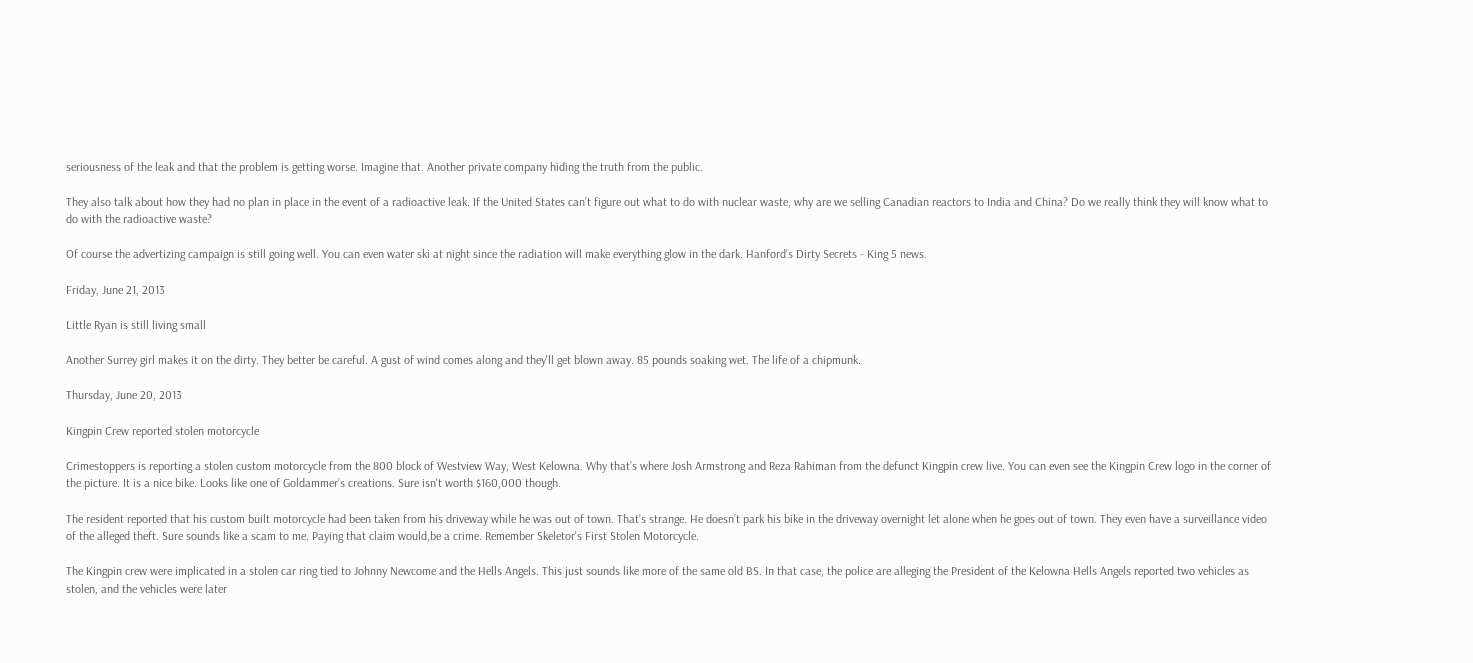seriousness of the leak and that the problem is getting worse. Imagine that. Another private company hiding the truth from the public.

They also talk about how they had no plan in place in the event of a radioactive leak. If the United States can’t figure out what to do with nuclear waste, why are we selling Canadian reactors to India and China? Do we really think they will know what to do with the radioactive waste?

Of course the advertizing campaign is still going well. You can even water ski at night since the radiation will make everything glow in the dark. Hanford’s Dirty Secrets - King 5 news.

Friday, June 21, 2013

Little Ryan is still living small

Another Surrey girl makes it on the dirty. They better be careful. A gust of wind comes along and they'll get blown away. 85 pounds soaking wet. The life of a chipmunk.

Thursday, June 20, 2013

Kingpin Crew reported stolen motorcycle

Crimestoppers is reporting a stolen custom motorcycle from the 800 block of Westview Way, West Kelowna. Why that’s where Josh Armstrong and Reza Rahiman from the defunct Kingpin crew live. You can even see the Kingpin Crew logo in the corner of the picture. It is a nice bike. Looks like one of Goldammer’s creations. Sure isn't worth $160,000 though.

The resident reported that his custom built motorcycle had been taken from his driveway while he was out of town. That’s strange. He doesn’t park his bike in the driveway overnight let alone when he goes out of town. They even have a surveillance video of the alleged theft. Sure sounds like a scam to me. Paying that claim would,be a crime. Remember Skeletor's First Stolen Motorcycle.

The Kingpin crew were implicated in a stolen car ring tied to Johnny Newcome and the Hells Angels. This just sounds like more of the same old BS. In that case, the police are alleging the President of the Kelowna Hells Angels reported two vehicles as stolen, and the vehicles were later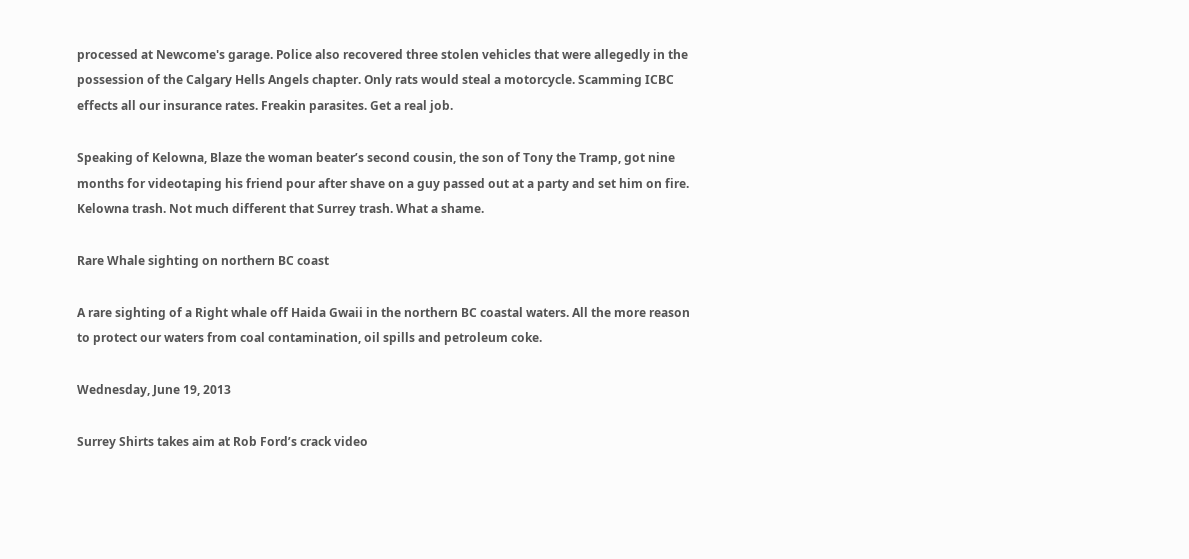processed at Newcome's garage. Police also recovered three stolen vehicles that were allegedly in the possession of the Calgary Hells Angels chapter. Only rats would steal a motorcycle. Scamming ICBC effects all our insurance rates. Freakin parasites. Get a real job.

Speaking of Kelowna, Blaze the woman beater’s second cousin, the son of Tony the Tramp, got nine months for videotaping his friend pour after shave on a guy passed out at a party and set him on fire. Kelowna trash. Not much different that Surrey trash. What a shame.

Rare Whale sighting on northern BC coast

A rare sighting of a Right whale off Haida Gwaii in the northern BC coastal waters. All the more reason to protect our waters from coal contamination, oil spills and petroleum coke.

Wednesday, June 19, 2013

Surrey Shirts takes aim at Rob Ford’s crack video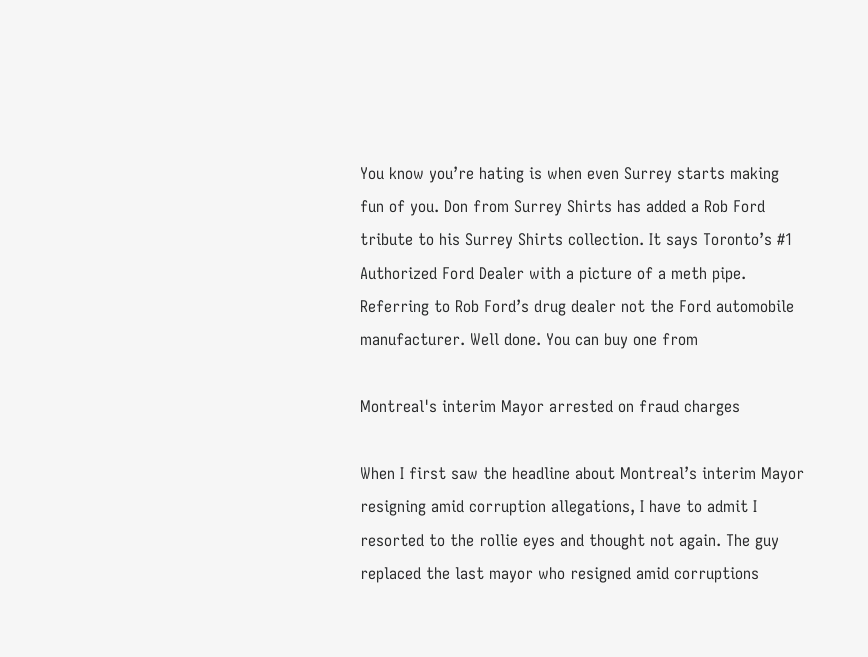You know you’re hating is when even Surrey starts making fun of you. Don from Surrey Shirts has added a Rob Ford tribute to his Surrey Shirts collection. It says Toronto’s #1 Authorized Ford Dealer with a picture of a meth pipe. Referring to Rob Ford’s drug dealer not the Ford automobile manufacturer. Well done. You can buy one from

Montreal's interim Mayor arrested on fraud charges

When I first saw the headline about Montreal’s interim Mayor resigning amid corruption allegations, I have to admit I resorted to the rollie eyes and thought not again. The guy replaced the last mayor who resigned amid corruptions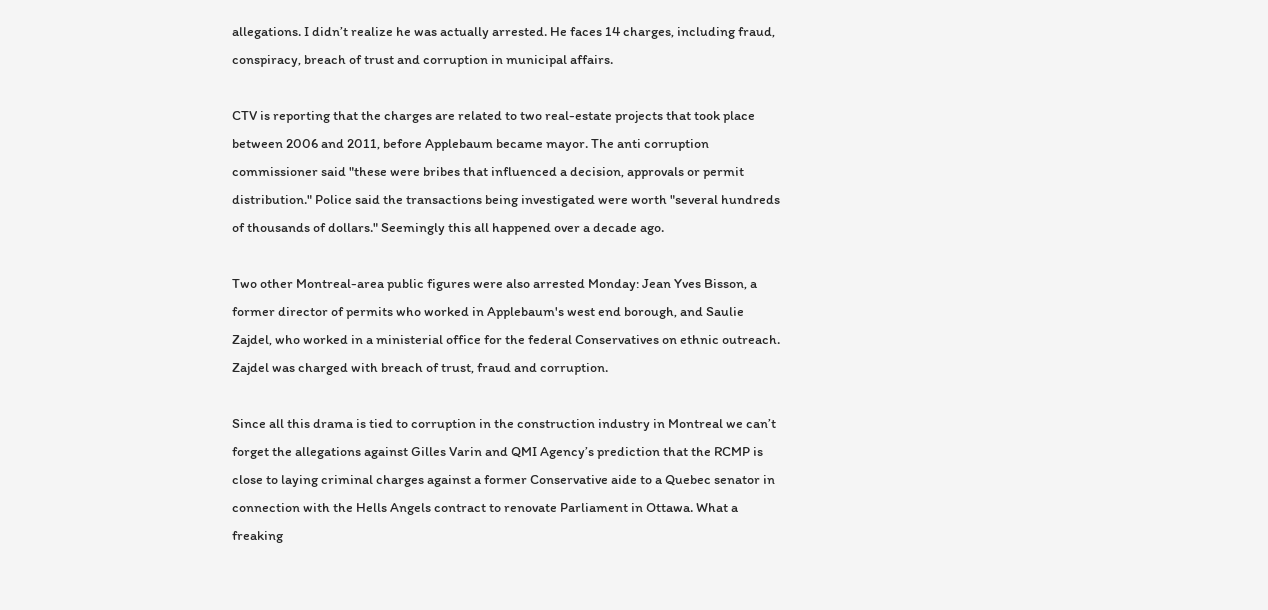allegations. I didn’t realize he was actually arrested. He faces 14 charges, including fraud, conspiracy, breach of trust and corruption in municipal affairs.

CTV is reporting that the charges are related to two real-estate projects that took place between 2006 and 2011, before Applebaum became mayor. The anti corruption commissioner said "these were bribes that influenced a decision, approvals or permit distribution." Police said the transactions being investigated were worth "several hundreds of thousands of dollars." Seemingly this all happened over a decade ago.

Two other Montreal-area public figures were also arrested Monday: Jean Yves Bisson, a former director of permits who worked in Applebaum's west end borough, and Saulie Zajdel, who worked in a ministerial office for the federal Conservatives on ethnic outreach. Zajdel was charged with breach of trust, fraud and corruption.

Since all this drama is tied to corruption in the construction industry in Montreal we can’t forget the allegations against Gilles Varin and QMI Agency’s prediction that the RCMP is close to laying criminal charges against a former Conservative aide to a Quebec senator in connection with the Hells Angels contract to renovate Parliament in Ottawa. What a freaking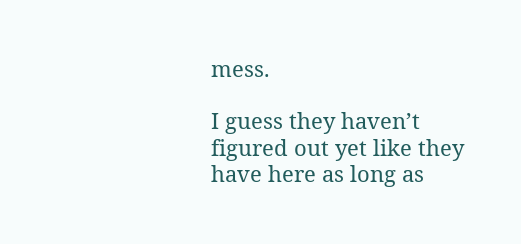mess.

I guess they haven’t figured out yet like they have here as long as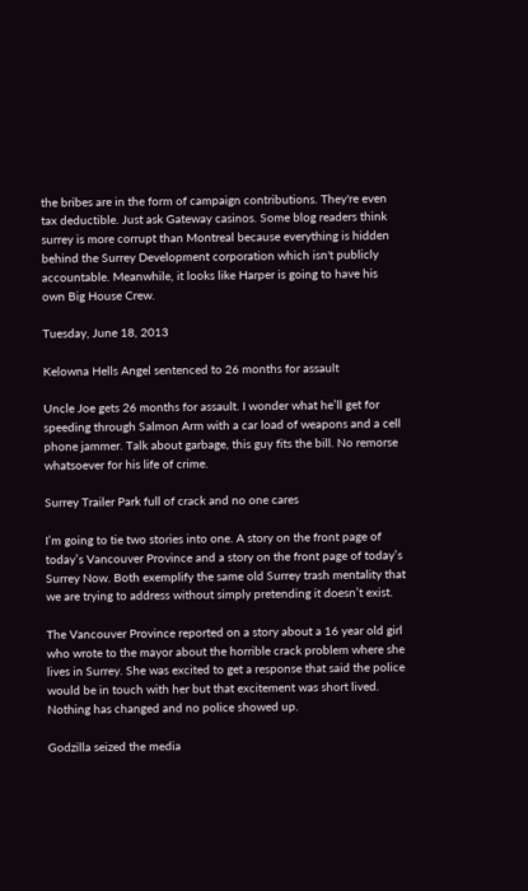the bribes are in the form of campaign contributions. They're even tax deductible. Just ask Gateway casinos. Some blog readers think surrey is more corrupt than Montreal because everything is hidden behind the Surrey Development corporation which isn't publicly accountable. Meanwhile, it looks like Harper is going to have his own Big House Crew.

Tuesday, June 18, 2013

Kelowna Hells Angel sentenced to 26 months for assault

Uncle Joe gets 26 months for assault. I wonder what he’ll get for speeding through Salmon Arm with a car load of weapons and a cell phone jammer. Talk about garbage, this guy fits the bill. No remorse whatsoever for his life of crime.

Surrey Trailer Park full of crack and no one cares

I’m going to tie two stories into one. A story on the front page of today’s Vancouver Province and a story on the front page of today’s Surrey Now. Both exemplify the same old Surrey trash mentality that we are trying to address without simply pretending it doesn’t exist.

The Vancouver Province reported on a story about a 16 year old girl who wrote to the mayor about the horrible crack problem where she lives in Surrey. She was excited to get a response that said the police would be in touch with her but that excitement was short lived. Nothing has changed and no police showed up.

Godzilla seized the media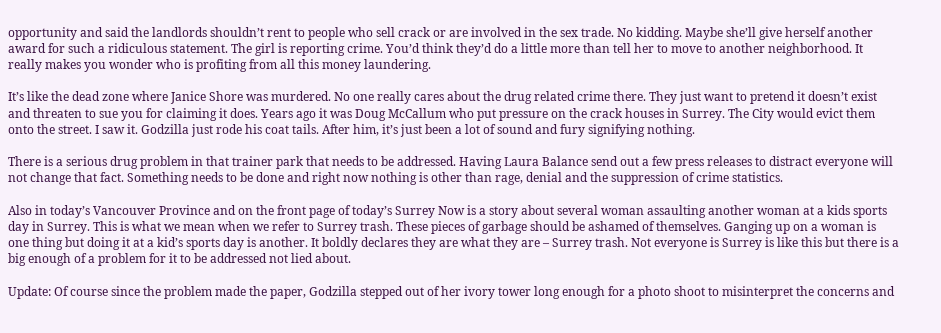opportunity and said the landlords shouldn’t rent to people who sell crack or are involved in the sex trade. No kidding. Maybe she’ll give herself another award for such a ridiculous statement. The girl is reporting crime. You’d think they’d do a little more than tell her to move to another neighborhood. It really makes you wonder who is profiting from all this money laundering.

It’s like the dead zone where Janice Shore was murdered. No one really cares about the drug related crime there. They just want to pretend it doesn’t exist and threaten to sue you for claiming it does. Years ago it was Doug McCallum who put pressure on the crack houses in Surrey. The City would evict them onto the street. I saw it. Godzilla just rode his coat tails. After him, it’s just been a lot of sound and fury signifying nothing.

There is a serious drug problem in that trainer park that needs to be addressed. Having Laura Balance send out a few press releases to distract everyone will not change that fact. Something needs to be done and right now nothing is other than rage, denial and the suppression of crime statistics.

Also in today’s Vancouver Province and on the front page of today’s Surrey Now is a story about several woman assaulting another woman at a kids sports day in Surrey. This is what we mean when we refer to Surrey trash. These pieces of garbage should be ashamed of themselves. Ganging up on a woman is one thing but doing it at a kid’s sports day is another. It boldly declares they are what they are – Surrey trash. Not everyone is Surrey is like this but there is a big enough of a problem for it to be addressed not lied about.

Update: Of course since the problem made the paper, Godzilla stepped out of her ivory tower long enough for a photo shoot to misinterpret the concerns and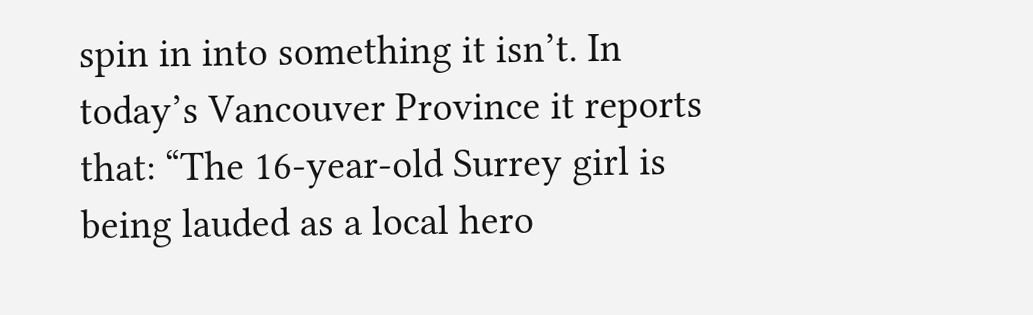spin in into something it isn’t. In today’s Vancouver Province it reports that: “The 16-year-old Surrey girl is being lauded as a local hero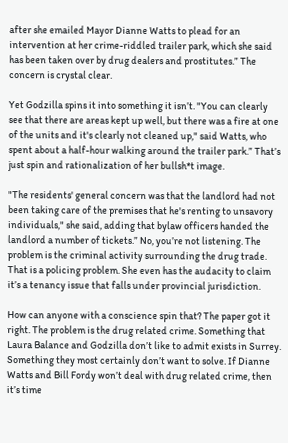after she emailed Mayor Dianne Watts to plead for an intervention at her crime-riddled trailer park, which she said has been taken over by drug dealers and prostitutes.” The concern is crystal clear.

Yet Godzilla spins it into something it isn’t. "You can clearly see that there are areas kept up well, but there was a fire at one of the units and it's clearly not cleaned up," said Watts, who spent about a half-hour walking around the trailer park.” That’s just spin and rationalization of her bullsh*t image.

"The residents' general concern was that the landlord had not been taking care of the premises that he's renting to unsavory individuals," she said, adding that bylaw officers handed the landlord a number of tickets.” No, you’re not listening. The problem is the criminal activity surrounding the drug trade. That is a policing problem. She even has the audacity to claim it’s a tenancy issue that falls under provincial jurisdiction.

How can anyone with a conscience spin that? The paper got it right. The problem is the drug related crime. Something that Laura Balance and Godzilla don’t like to admit exists in Surrey. Something they most certainly don’t want to solve. If Dianne Watts and Bill Fordy won’t deal with drug related crime, then it’s time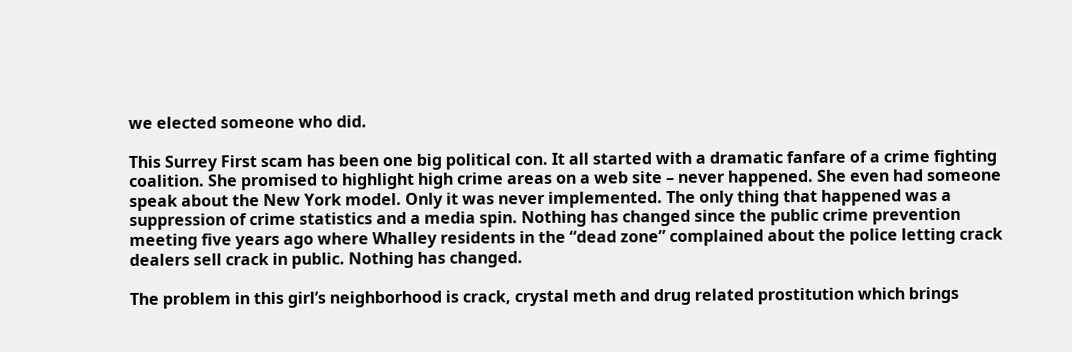we elected someone who did.

This Surrey First scam has been one big political con. It all started with a dramatic fanfare of a crime fighting coalition. She promised to highlight high crime areas on a web site – never happened. She even had someone speak about the New York model. Only it was never implemented. The only thing that happened was a suppression of crime statistics and a media spin. Nothing has changed since the public crime prevention meeting five years ago where Whalley residents in the “dead zone” complained about the police letting crack dealers sell crack in public. Nothing has changed.

The problem in this girl’s neighborhood is crack, crystal meth and drug related prostitution which brings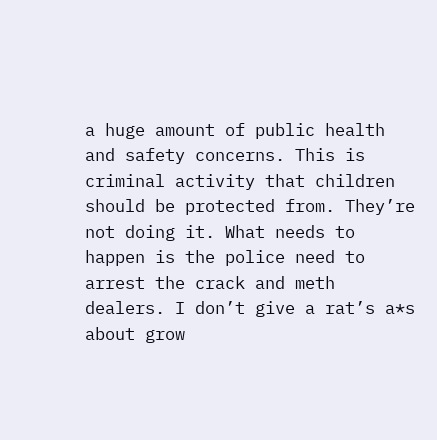a huge amount of public health and safety concerns. This is criminal activity that children should be protected from. They’re not doing it. What needs to happen is the police need to arrest the crack and meth dealers. I don’t give a rat’s a*s about grow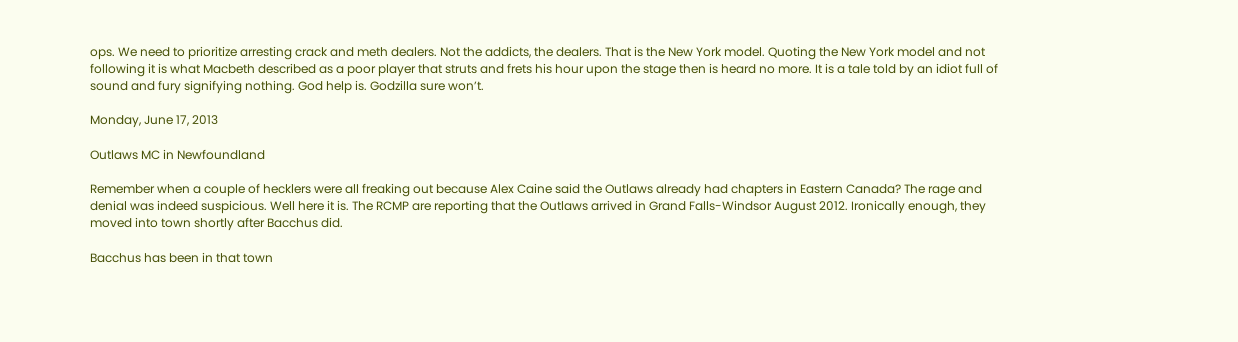ops. We need to prioritize arresting crack and meth dealers. Not the addicts, the dealers. That is the New York model. Quoting the New York model and not following it is what Macbeth described as a poor player that struts and frets his hour upon the stage then is heard no more. It is a tale told by an idiot full of sound and fury signifying nothing. God help is. Godzilla sure won’t.

Monday, June 17, 2013

Outlaws MC in Newfoundland

Remember when a couple of hecklers were all freaking out because Alex Caine said the Outlaws already had chapters in Eastern Canada? The rage and denial was indeed suspicious. Well here it is. The RCMP are reporting that the Outlaws arrived in Grand Falls-Windsor August 2012. Ironically enough, they moved into town shortly after Bacchus did.

Bacchus has been in that town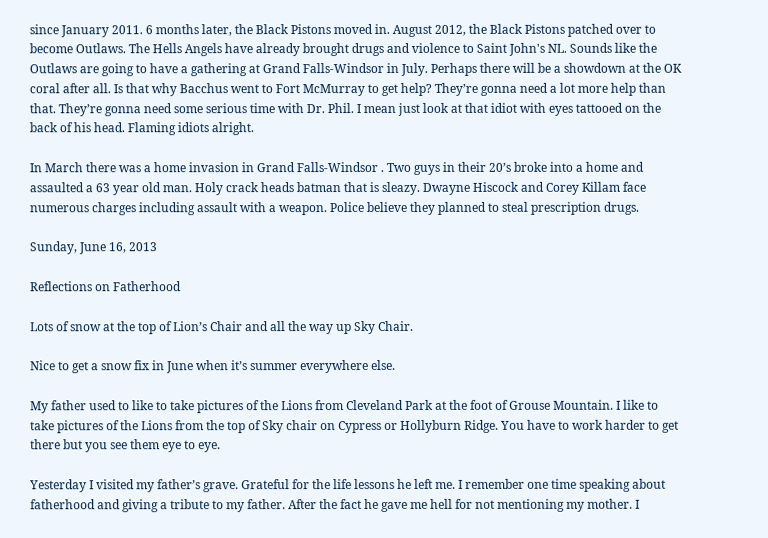since January 2011. 6 months later, the Black Pistons moved in. August 2012, the Black Pistons patched over to become Outlaws. The Hells Angels have already brought drugs and violence to Saint John's NL. Sounds like the Outlaws are going to have a gathering at Grand Falls-Windsor in July. Perhaps there will be a showdown at the OK coral after all. Is that why Bacchus went to Fort McMurray to get help? They’re gonna need a lot more help than that. They’re gonna need some serious time with Dr. Phil. I mean just look at that idiot with eyes tattooed on the back of his head. Flaming idiots alright.

In March there was a home invasion in Grand Falls-Windsor . Two guys in their 20’s broke into a home and assaulted a 63 year old man. Holy crack heads batman that is sleazy. Dwayne Hiscock and Corey Killam face numerous charges including assault with a weapon. Police believe they planned to steal prescription drugs.

Sunday, June 16, 2013

Reflections on Fatherhood

Lots of snow at the top of Lion’s Chair and all the way up Sky Chair.

Nice to get a snow fix in June when it’s summer everywhere else.

My father used to like to take pictures of the Lions from Cleveland Park at the foot of Grouse Mountain. I like to take pictures of the Lions from the top of Sky chair on Cypress or Hollyburn Ridge. You have to work harder to get there but you see them eye to eye.

Yesterday I visited my father’s grave. Grateful for the life lessons he left me. I remember one time speaking about fatherhood and giving a tribute to my father. After the fact he gave me hell for not mentioning my mother. I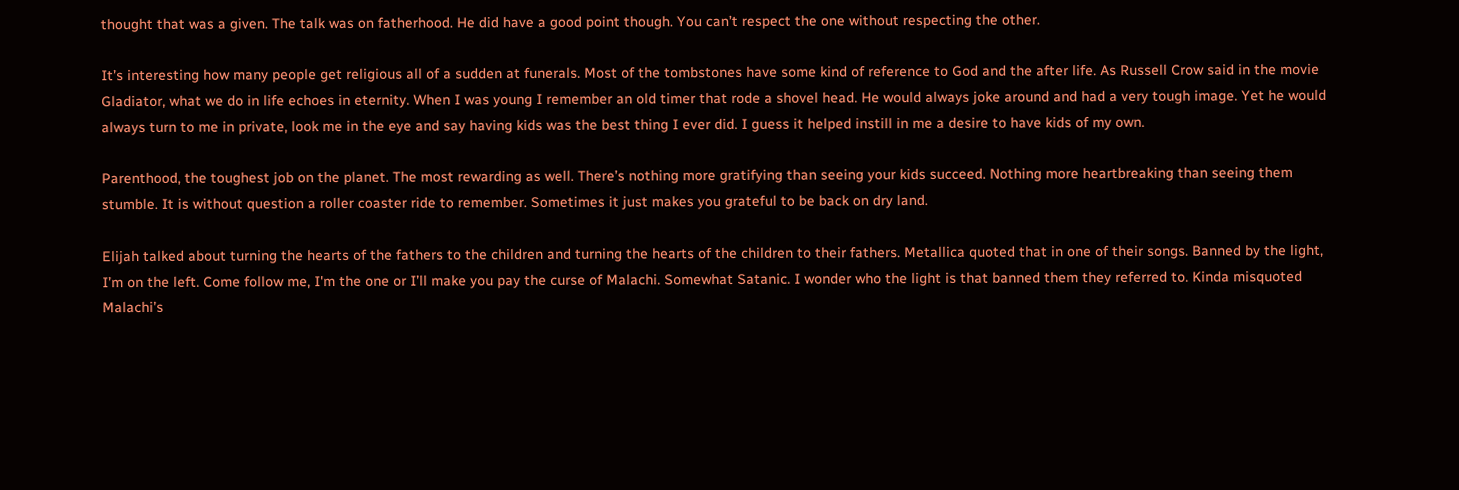thought that was a given. The talk was on fatherhood. He did have a good point though. You can’t respect the one without respecting the other.

It’s interesting how many people get religious all of a sudden at funerals. Most of the tombstones have some kind of reference to God and the after life. As Russell Crow said in the movie Gladiator, what we do in life echoes in eternity. When I was young I remember an old timer that rode a shovel head. He would always joke around and had a very tough image. Yet he would always turn to me in private, look me in the eye and say having kids was the best thing I ever did. I guess it helped instill in me a desire to have kids of my own.

Parenthood, the toughest job on the planet. The most rewarding as well. There’s nothing more gratifying than seeing your kids succeed. Nothing more heartbreaking than seeing them stumble. It is without question a roller coaster ride to remember. Sometimes it just makes you grateful to be back on dry land.

Elijah talked about turning the hearts of the fathers to the children and turning the hearts of the children to their fathers. Metallica quoted that in one of their songs. Banned by the light, I’m on the left. Come follow me, I'm the one or I’ll make you pay the curse of Malachi. Somewhat Satanic. I wonder who the light is that banned them they referred to. Kinda misquoted Malachi’s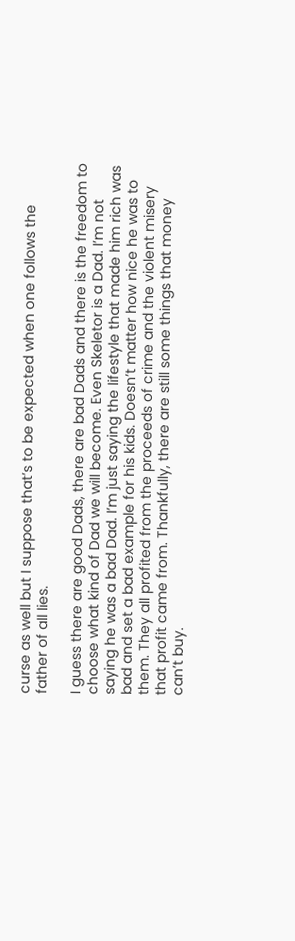curse as well but I suppose that’s to be expected when one follows the father of all lies.

I guess there are good Dads, there are bad Dads and there is the freedom to choose what kind of Dad we will become. Even Skeletor is a Dad. I’m not saying he was a bad Dad. I’m just saying the lifestyle that made him rich was bad and set a bad example for his kids. Doesn’t matter how nice he was to them. They all profited from the proceeds of crime and the violent misery that profit came from. Thankfully, there are still some things that money can’t buy.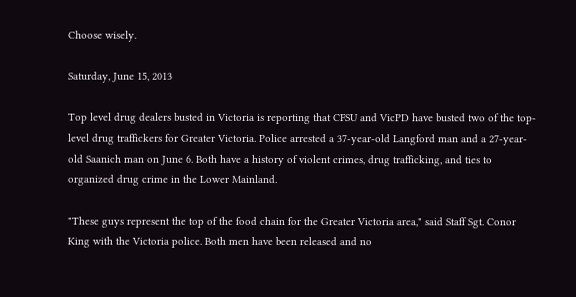Choose wisely.

Saturday, June 15, 2013

Top level drug dealers busted in Victoria is reporting that CFSU and VicPD have busted two of the top-level drug traffickers for Greater Victoria. Police arrested a 37-year-old Langford man and a 27-year-old Saanich man on June 6. Both have a history of violent crimes, drug trafficking, and ties to organized drug crime in the Lower Mainland.

"These guys represent the top of the food chain for the Greater Victoria area," said Staff Sgt. Conor King with the Victoria police. Both men have been released and no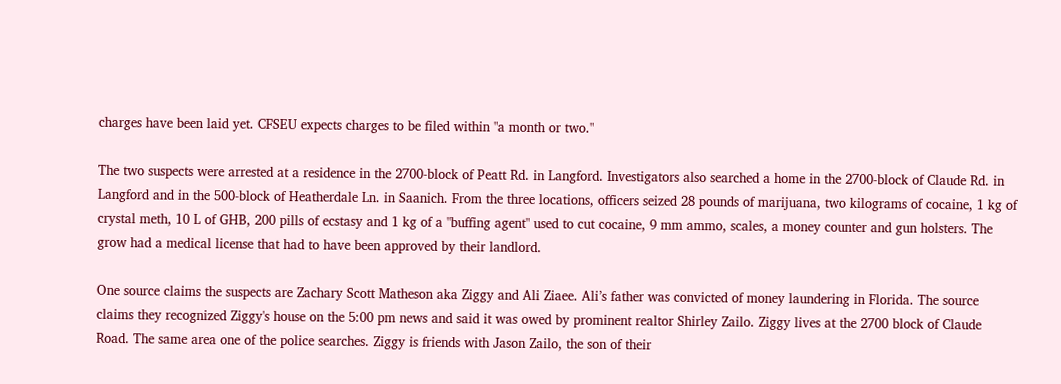charges have been laid yet. CFSEU expects charges to be filed within "a month or two."

The two suspects were arrested at a residence in the 2700-block of Peatt Rd. in Langford. Investigators also searched a home in the 2700-block of Claude Rd. in Langford and in the 500-block of Heatherdale Ln. in Saanich. From the three locations, officers seized 28 pounds of marijuana, two kilograms of cocaine, 1 kg of crystal meth, 10 L of GHB, 200 pills of ecstasy and 1 kg of a "buffing agent" used to cut cocaine, 9 mm ammo, scales, a money counter and gun holsters. The grow had a medical license that had to have been approved by their landlord.

One source claims the suspects are Zachary Scott Matheson aka Ziggy and Ali Ziaee. Ali’s father was convicted of money laundering in Florida. The source claims they recognized Ziggy's house on the 5:00 pm news and said it was owed by prominent realtor Shirley Zailo. Ziggy lives at the 2700 block of Claude Road. The same area one of the police searches. Ziggy is friends with Jason Zailo, the son of their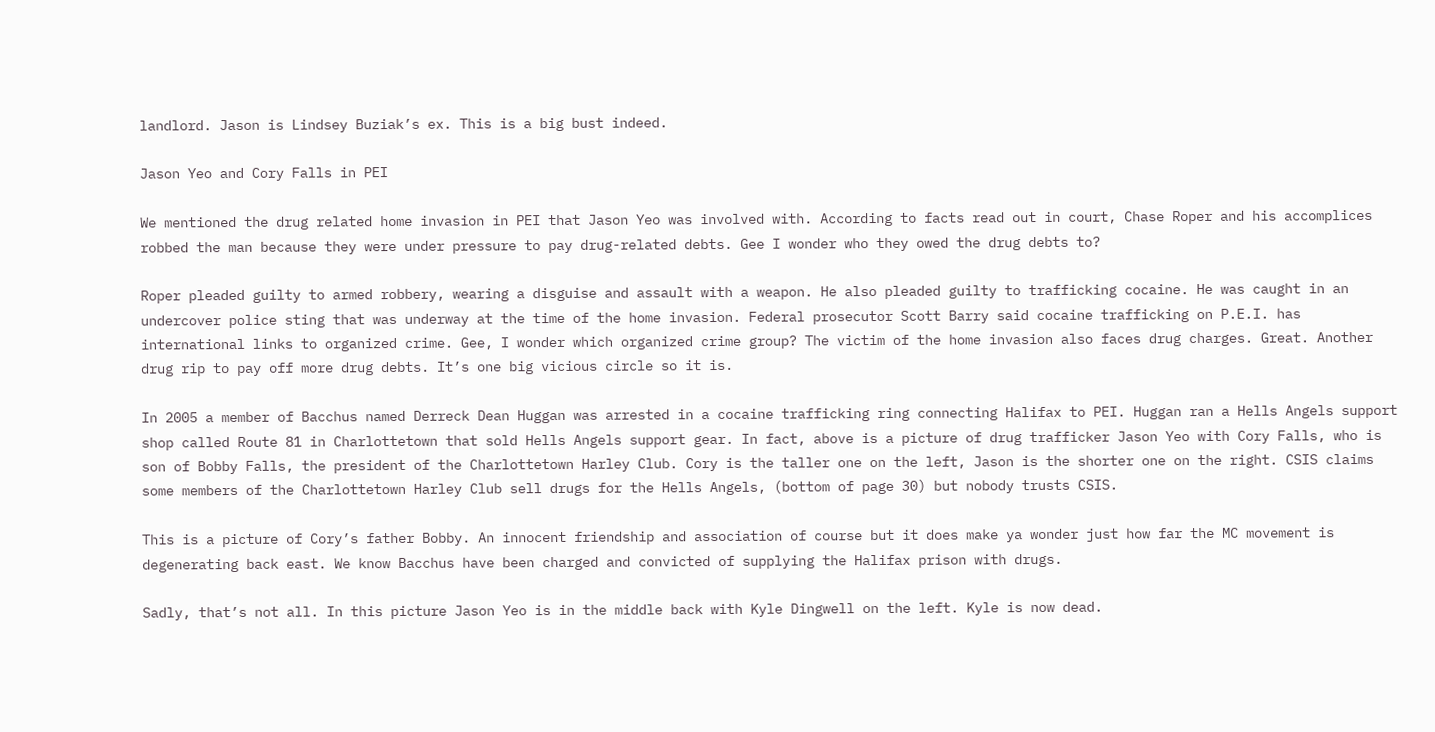landlord. Jason is Lindsey Buziak’s ex. This is a big bust indeed.

Jason Yeo and Cory Falls in PEI

We mentioned the drug related home invasion in PEI that Jason Yeo was involved with. According to facts read out in court, Chase Roper and his accomplices robbed the man because they were under pressure to pay drug-related debts. Gee I wonder who they owed the drug debts to?

Roper pleaded guilty to armed robbery, wearing a disguise and assault with a weapon. He also pleaded guilty to trafficking cocaine. He was caught in an undercover police sting that was underway at the time of the home invasion. Federal prosecutor Scott Barry said cocaine trafficking on P.E.I. has international links to organized crime. Gee, I wonder which organized crime group? The victim of the home invasion also faces drug charges. Great. Another drug rip to pay off more drug debts. It’s one big vicious circle so it is.

In 2005 a member of Bacchus named Derreck Dean Huggan was arrested in a cocaine trafficking ring connecting Halifax to PEI. Huggan ran a Hells Angels support shop called Route 81 in Charlottetown that sold Hells Angels support gear. In fact, above is a picture of drug trafficker Jason Yeo with Cory Falls, who is son of Bobby Falls, the president of the Charlottetown Harley Club. Cory is the taller one on the left, Jason is the shorter one on the right. CSIS claims some members of the Charlottetown Harley Club sell drugs for the Hells Angels, (bottom of page 30) but nobody trusts CSIS.

This is a picture of Cory’s father Bobby. An innocent friendship and association of course but it does make ya wonder just how far the MC movement is degenerating back east. We know Bacchus have been charged and convicted of supplying the Halifax prison with drugs.

Sadly, that’s not all. In this picture Jason Yeo is in the middle back with Kyle Dingwell on the left. Kyle is now dead.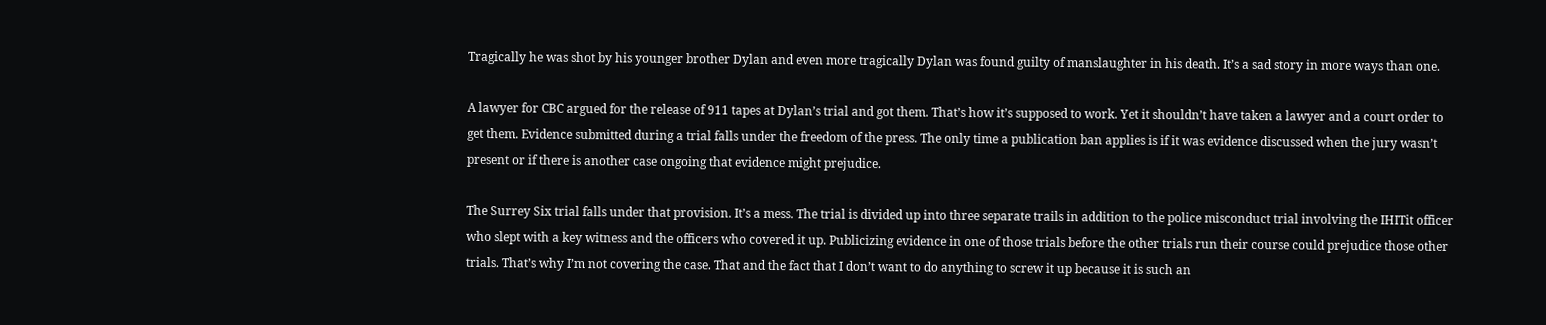Tragically he was shot by his younger brother Dylan and even more tragically Dylan was found guilty of manslaughter in his death. It’s a sad story in more ways than one.

A lawyer for CBC argued for the release of 911 tapes at Dylan’s trial and got them. That’s how it’s supposed to work. Yet it shouldn’t have taken a lawyer and a court order to get them. Evidence submitted during a trial falls under the freedom of the press. The only time a publication ban applies is if it was evidence discussed when the jury wasn’t present or if there is another case ongoing that evidence might prejudice.

The Surrey Six trial falls under that provision. It’s a mess. The trial is divided up into three separate trails in addition to the police misconduct trial involving the IHITit officer who slept with a key witness and the officers who covered it up. Publicizing evidence in one of those trials before the other trials run their course could prejudice those other trials. That’s why I’m not covering the case. That and the fact that I don’t want to do anything to screw it up because it is such an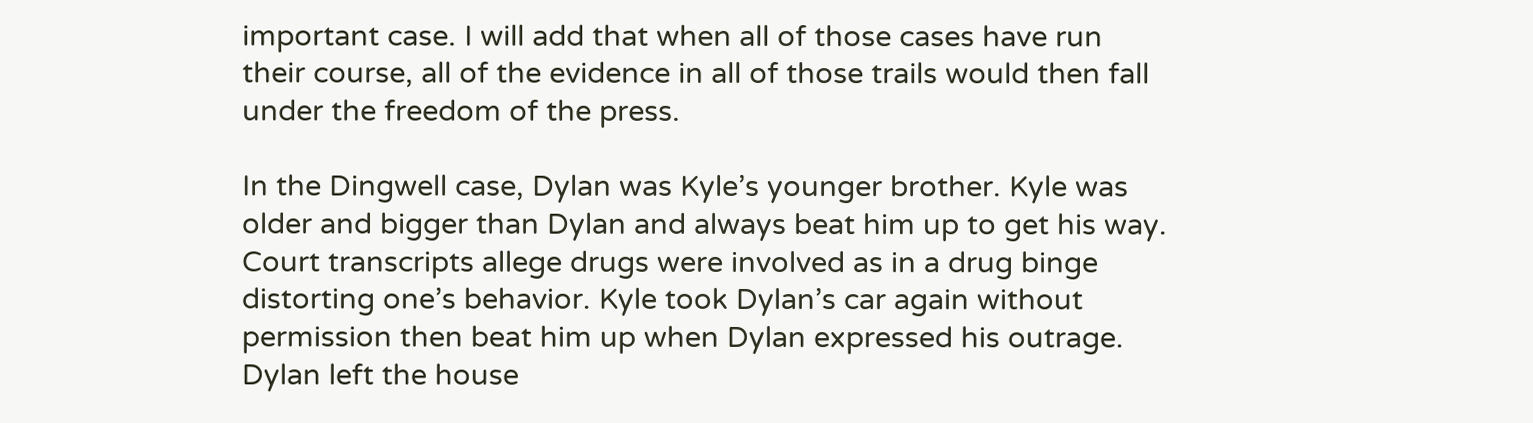important case. I will add that when all of those cases have run their course, all of the evidence in all of those trails would then fall under the freedom of the press.

In the Dingwell case, Dylan was Kyle’s younger brother. Kyle was older and bigger than Dylan and always beat him up to get his way. Court transcripts allege drugs were involved as in a drug binge distorting one’s behavior. Kyle took Dylan’s car again without permission then beat him up when Dylan expressed his outrage. Dylan left the house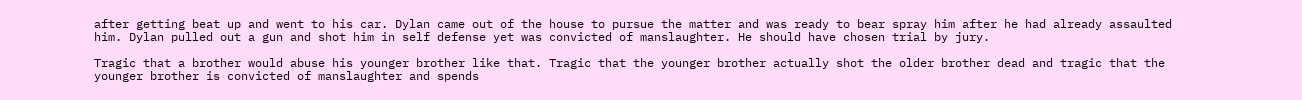after getting beat up and went to his car. Dylan came out of the house to pursue the matter and was ready to bear spray him after he had already assaulted him. Dylan pulled out a gun and shot him in self defense yet was convicted of manslaughter. He should have chosen trial by jury.

Tragic that a brother would abuse his younger brother like that. Tragic that the younger brother actually shot the older brother dead and tragic that the younger brother is convicted of manslaughter and spends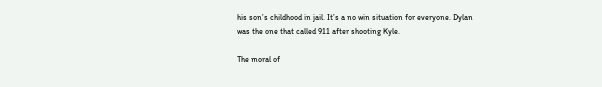his son’s childhood in jail. It’s a no win situation for everyone. Dylan was the one that called 911 after shooting Kyle.

The moral of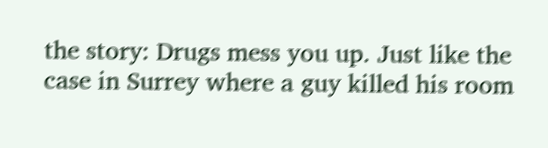the story: Drugs mess you up. Just like the case in Surrey where a guy killed his room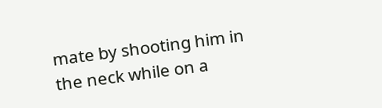mate by shooting him in the neck while on a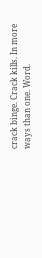crack binge. Crack kills. In more ways than one. Word.